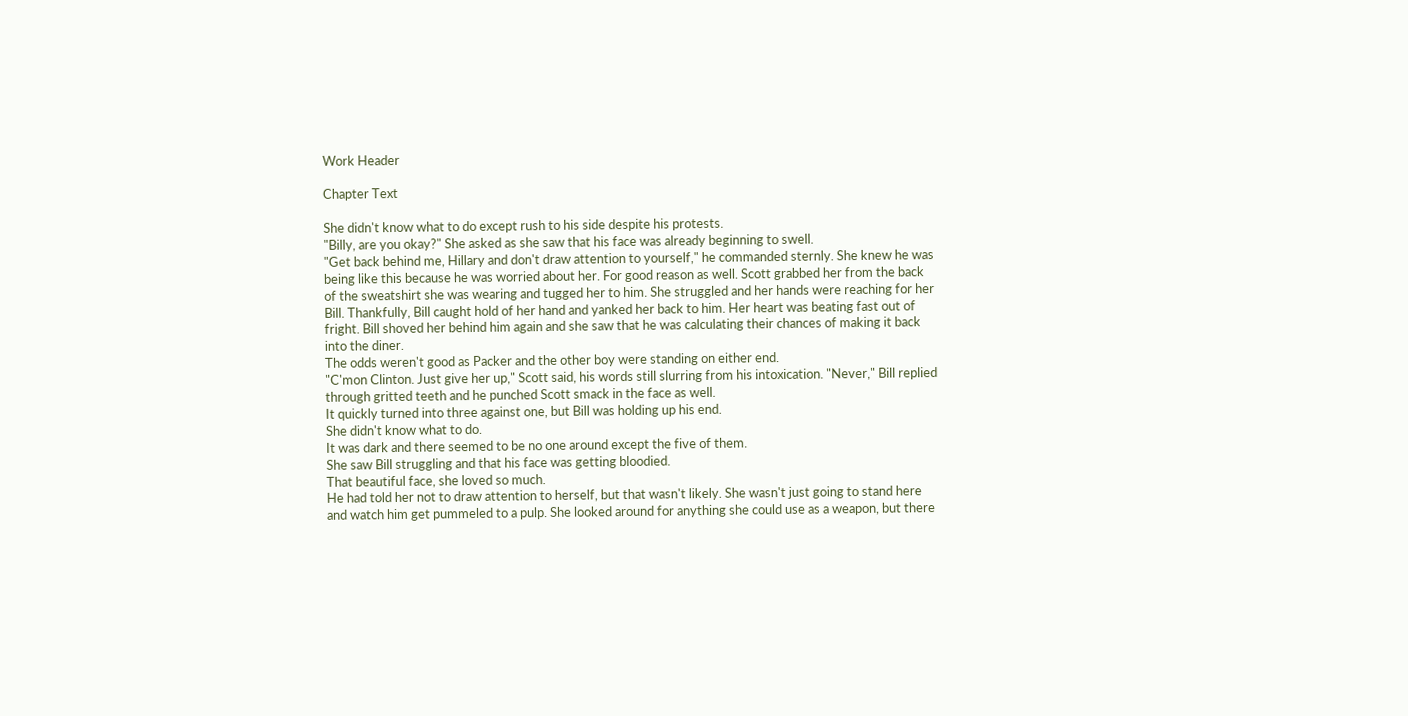Work Header

Chapter Text

She didn't know what to do except rush to his side despite his protests.
"Billy, are you okay?" She asked as she saw that his face was already beginning to swell.
"Get back behind me, Hillary and don't draw attention to yourself," he commanded sternly. She knew he was being like this because he was worried about her. For good reason as well. Scott grabbed her from the back of the sweatshirt she was wearing and tugged her to him. She struggled and her hands were reaching for her Bill. Thankfully, Bill caught hold of her hand and yanked her back to him. Her heart was beating fast out of fright. Bill shoved her behind him again and she saw that he was calculating their chances of making it back into the diner.
The odds weren't good as Packer and the other boy were standing on either end.
"C'mon Clinton. Just give her up," Scott said, his words still slurring from his intoxication. "Never," Bill replied through gritted teeth and he punched Scott smack in the face as well.
It quickly turned into three against one, but Bill was holding up his end.
She didn't know what to do.
It was dark and there seemed to be no one around except the five of them.
She saw Bill struggling and that his face was getting bloodied.
That beautiful face, she loved so much.
He had told her not to draw attention to herself, but that wasn't likely. She wasn't just going to stand here and watch him get pummeled to a pulp. She looked around for anything she could use as a weapon, but there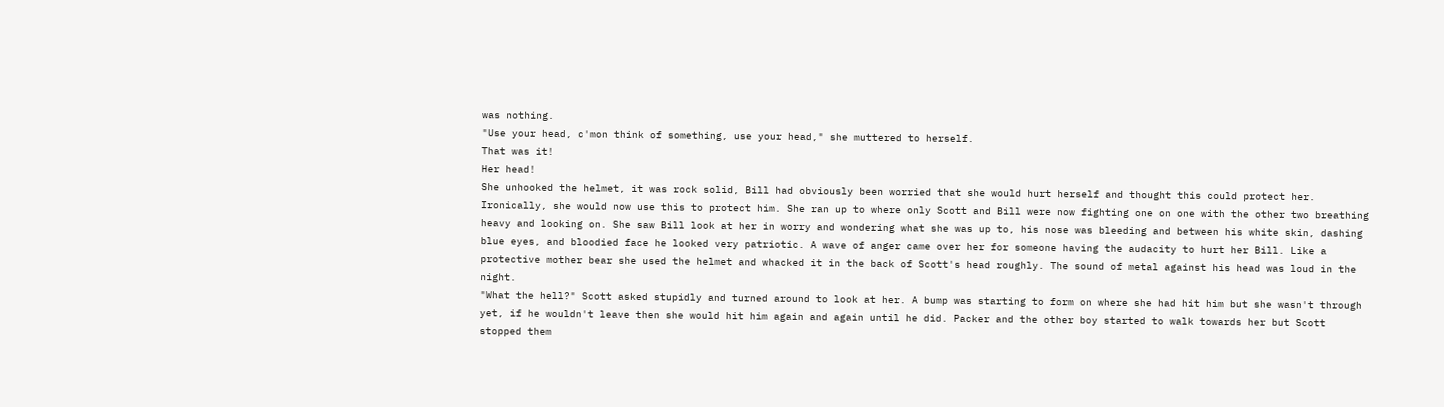was nothing.
"Use your head, c'mon think of something, use your head," she muttered to herself.
That was it!
Her head!
She unhooked the helmet, it was rock solid, Bill had obviously been worried that she would hurt herself and thought this could protect her.
Ironically, she would now use this to protect him. She ran up to where only Scott and Bill were now fighting one on one with the other two breathing heavy and looking on. She saw Bill look at her in worry and wondering what she was up to, his nose was bleeding and between his white skin, dashing blue eyes, and bloodied face he looked very patriotic. A wave of anger came over her for someone having the audacity to hurt her Bill. Like a protective mother bear she used the helmet and whacked it in the back of Scott's head roughly. The sound of metal against his head was loud in the night.
"What the hell?" Scott asked stupidly and turned around to look at her. A bump was starting to form on where she had hit him but she wasn't through yet, if he wouldn't leave then she would hit him again and again until he did. Packer and the other boy started to walk towards her but Scott stopped them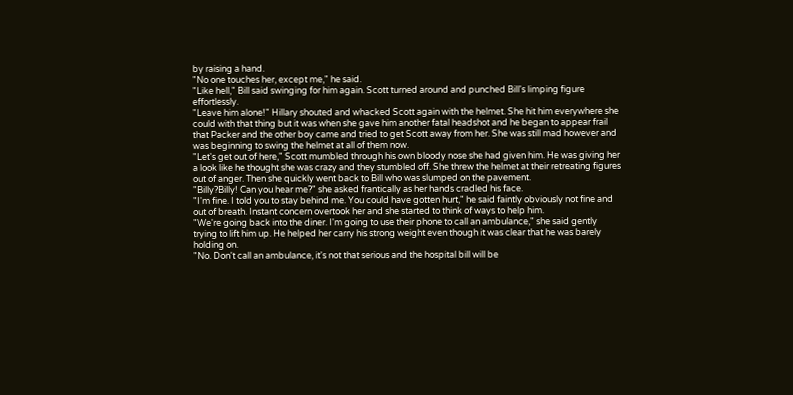by raising a hand.
"No one touches her, except me," he said.
"Like hell," Bill said swinging for him again. Scott turned around and punched Bill's limping figure effortlessly.
"Leave him alone!" Hillary shouted and whacked Scott again with the helmet. She hit him everywhere she could with that thing but it was when she gave him another fatal headshot and he began to appear frail that Packer and the other boy came and tried to get Scott away from her. She was still mad however and was beginning to swing the helmet at all of them now.
"Let's get out of here," Scott mumbled through his own bloody nose she had given him. He was giving her a look like he thought she was crazy and they stumbled off. She threw the helmet at their retreating figures out of anger. Then she quickly went back to Bill who was slumped on the pavement.
"Billy?Billy! Can you hear me?" she asked frantically as her hands cradled his face.
"I'm fine. I told you to stay behind me. You could have gotten hurt," he said faintly obviously not fine and out of breath. Instant concern overtook her and she started to think of ways to help him.
"We're going back into the diner. I'm going to use their phone to call an ambulance," she said gently trying to lift him up. He helped her carry his strong weight even though it was clear that he was barely holding on.
"No. Don't call an ambulance, it's not that serious and the hospital bill will be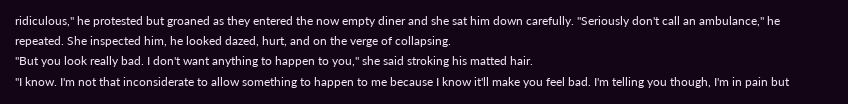ridiculous," he protested but groaned as they entered the now empty diner and she sat him down carefully. "Seriously don't call an ambulance," he repeated. She inspected him, he looked dazed, hurt, and on the verge of collapsing.
"But you look really bad. I don't want anything to happen to you," she said stroking his matted hair.
"I know. I'm not that inconsiderate to allow something to happen to me because I know it'll make you feel bad. I'm telling you though, I'm in pain but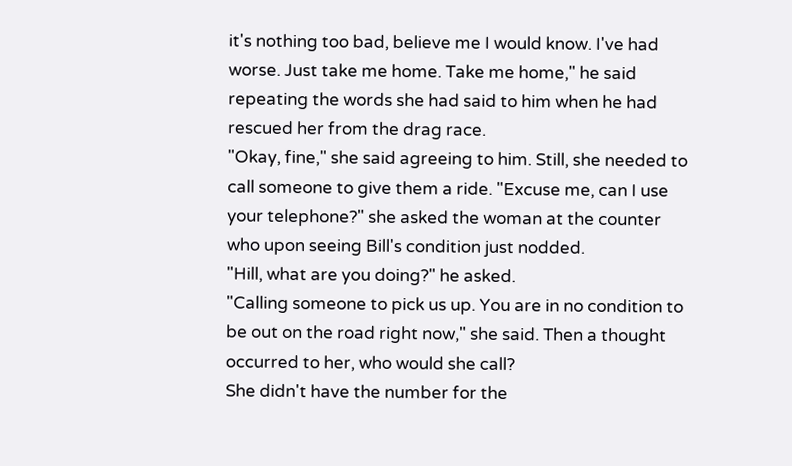it's nothing too bad, believe me I would know. I've had worse. Just take me home. Take me home," he said repeating the words she had said to him when he had rescued her from the drag race.
"Okay, fine," she said agreeing to him. Still, she needed to call someone to give them a ride. "Excuse me, can I use your telephone?" she asked the woman at the counter who upon seeing Bill's condition just nodded.
"Hill, what are you doing?" he asked.
"Calling someone to pick us up. You are in no condition to be out on the road right now," she said. Then a thought occurred to her, who would she call?
She didn't have the number for the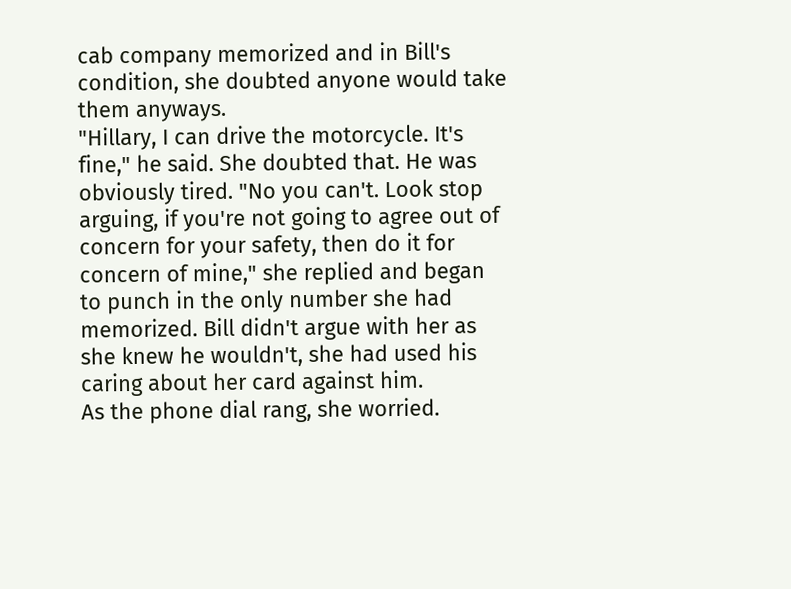cab company memorized and in Bill's condition, she doubted anyone would take them anyways.
"Hillary, I can drive the motorcycle. It's fine," he said. She doubted that. He was obviously tired. "No you can't. Look stop arguing, if you're not going to agree out of concern for your safety, then do it for concern of mine," she replied and began to punch in the only number she had memorized. Bill didn't argue with her as she knew he wouldn't, she had used his caring about her card against him.
As the phone dial rang, she worried.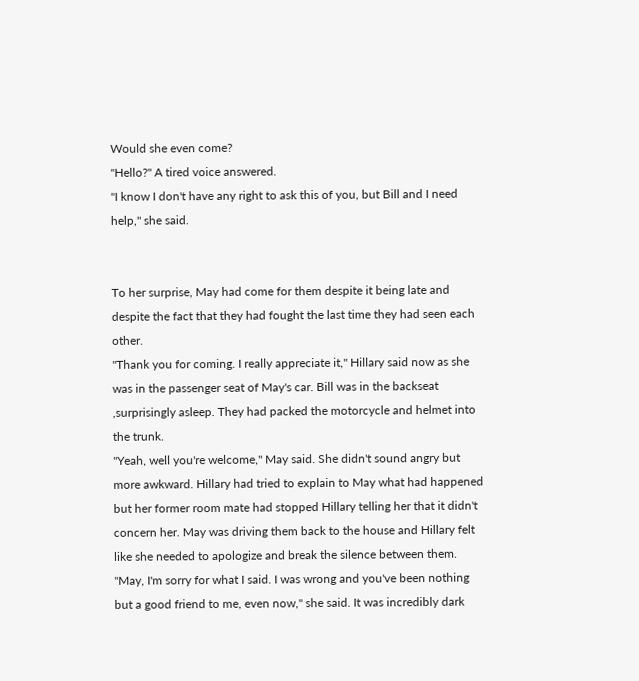Would she even come?
"Hello?" A tired voice answered.
"I know I don't have any right to ask this of you, but Bill and I need help," she said.


To her surprise, May had come for them despite it being late and despite the fact that they had fought the last time they had seen each other.
"Thank you for coming. I really appreciate it," Hillary said now as she was in the passenger seat of May's car. Bill was in the backseat ,surprisingly asleep. They had packed the motorcycle and helmet into the trunk.
"Yeah, well you're welcome," May said. She didn't sound angry but more awkward. Hillary had tried to explain to May what had happened but her former room mate had stopped Hillary telling her that it didn't concern her. May was driving them back to the house and Hillary felt like she needed to apologize and break the silence between them.
"May, I'm sorry for what I said. I was wrong and you've been nothing but a good friend to me, even now," she said. It was incredibly dark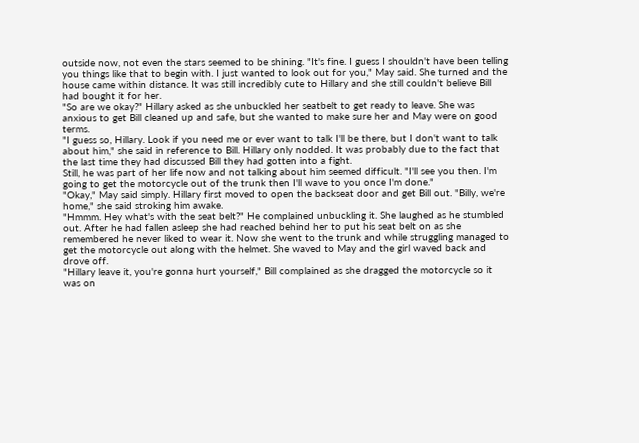outside now, not even the stars seemed to be shining. "It's fine. I guess I shouldn't have been telling you things like that to begin with. I just wanted to look out for you," May said. She turned and the house came within distance. It was still incredibly cute to Hillary and she still couldn't believe Bill had bought it for her.
"So are we okay?" Hillary asked as she unbuckled her seatbelt to get ready to leave. She was anxious to get Bill cleaned up and safe, but she wanted to make sure her and May were on good terms.
"I guess so, Hillary. Look if you need me or ever want to talk I'll be there, but I don't want to talk about him," she said in reference to Bill. Hillary only nodded. It was probably due to the fact that the last time they had discussed Bill they had gotten into a fight.
Still, he was part of her life now and not talking about him seemed difficult. "I'll see you then. I'm going to get the motorcycle out of the trunk then I'll wave to you once I'm done."
"Okay," May said simply. Hillary first moved to open the backseat door and get Bill out. "Billy, we're home," she said stroking him awake.
"Hmmm. Hey what's with the seat belt?" He complained unbuckling it. She laughed as he stumbled out. After he had fallen asleep she had reached behind her to put his seat belt on as she remembered he never liked to wear it. Now she went to the trunk and while struggling managed to get the motorcycle out along with the helmet. She waved to May and the girl waved back and drove off.
"Hillary leave it, you're gonna hurt yourself," Bill complained as she dragged the motorcycle so it was on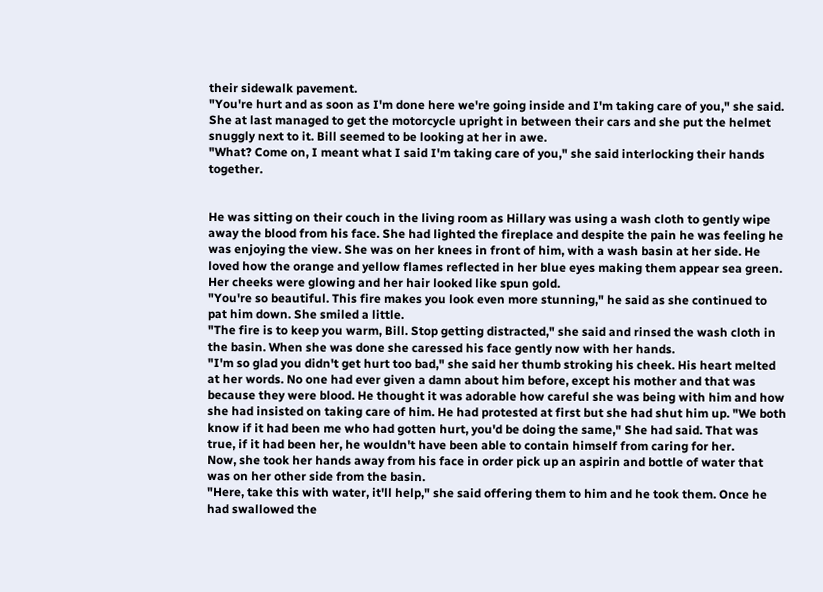their sidewalk pavement.
"You're hurt and as soon as I'm done here we're going inside and I'm taking care of you," she said. She at last managed to get the motorcycle upright in between their cars and she put the helmet snuggly next to it. Bill seemed to be looking at her in awe.
"What? Come on, I meant what I said I'm taking care of you," she said interlocking their hands together.


He was sitting on their couch in the living room as Hillary was using a wash cloth to gently wipe away the blood from his face. She had lighted the fireplace and despite the pain he was feeling he was enjoying the view. She was on her knees in front of him, with a wash basin at her side. He loved how the orange and yellow flames reflected in her blue eyes making them appear sea green. Her cheeks were glowing and her hair looked like spun gold.
"You're so beautiful. This fire makes you look even more stunning," he said as she continued to pat him down. She smiled a little.
"The fire is to keep you warm, Bill. Stop getting distracted," she said and rinsed the wash cloth in the basin. When she was done she caressed his face gently now with her hands.
"I'm so glad you didn't get hurt too bad," she said her thumb stroking his cheek. His heart melted at her words. No one had ever given a damn about him before, except his mother and that was because they were blood. He thought it was adorable how careful she was being with him and how she had insisted on taking care of him. He had protested at first but she had shut him up. "We both know if it had been me who had gotten hurt, you'd be doing the same," She had said. That was true, if it had been her, he wouldn't have been able to contain himself from caring for her.
Now, she took her hands away from his face in order pick up an aspirin and bottle of water that was on her other side from the basin.
"Here, take this with water, it'll help," she said offering them to him and he took them. Once he had swallowed the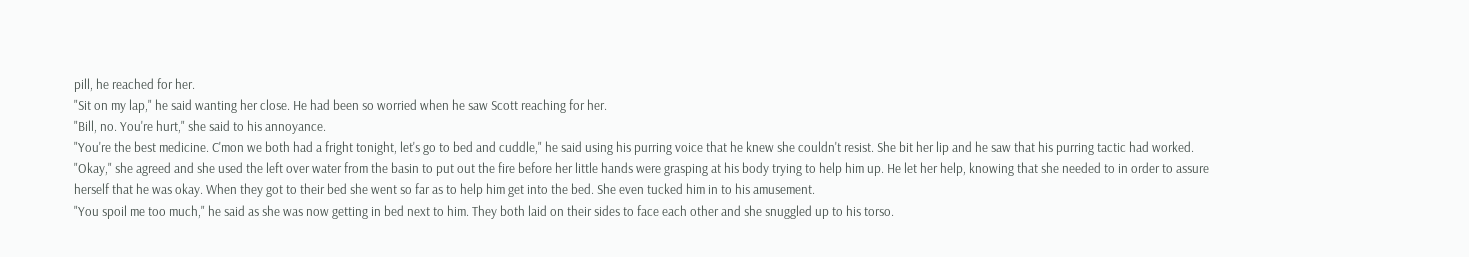pill, he reached for her.
"Sit on my lap," he said wanting her close. He had been so worried when he saw Scott reaching for her.
"Bill, no. You're hurt," she said to his annoyance.
"You're the best medicine. C'mon we both had a fright tonight, let's go to bed and cuddle," he said using his purring voice that he knew she couldn't resist. She bit her lip and he saw that his purring tactic had worked.
"Okay," she agreed and she used the left over water from the basin to put out the fire before her little hands were grasping at his body trying to help him up. He let her help, knowing that she needed to in order to assure herself that he was okay. When they got to their bed she went so far as to help him get into the bed. She even tucked him in to his amusement.
"You spoil me too much," he said as she was now getting in bed next to him. They both laid on their sides to face each other and she snuggled up to his torso.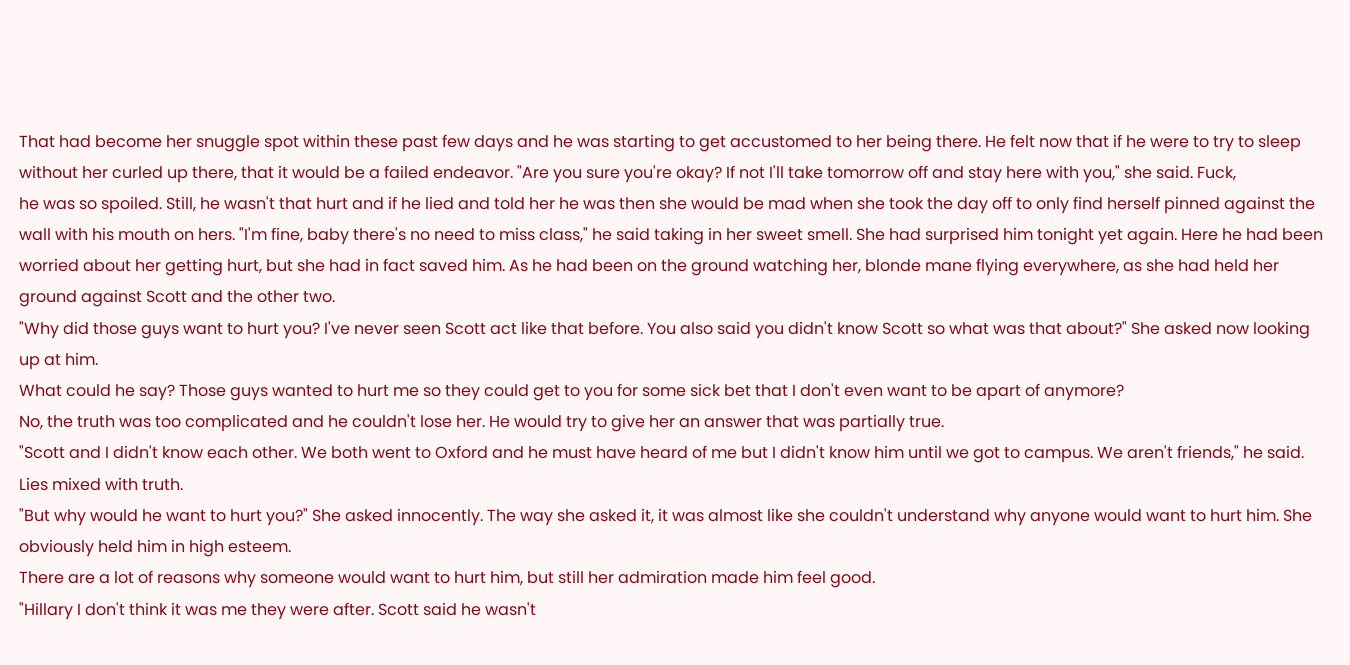That had become her snuggle spot within these past few days and he was starting to get accustomed to her being there. He felt now that if he were to try to sleep without her curled up there, that it would be a failed endeavor. "Are you sure you're okay? If not I'll take tomorrow off and stay here with you," she said. Fuck,
he was so spoiled. Still, he wasn't that hurt and if he lied and told her he was then she would be mad when she took the day off to only find herself pinned against the wall with his mouth on hers. "I'm fine, baby there's no need to miss class," he said taking in her sweet smell. She had surprised him tonight yet again. Here he had been worried about her getting hurt, but she had in fact saved him. As he had been on the ground watching her, blonde mane flying everywhere, as she had held her ground against Scott and the other two.
"Why did those guys want to hurt you? I've never seen Scott act like that before. You also said you didn't know Scott so what was that about?" She asked now looking up at him.
What could he say? Those guys wanted to hurt me so they could get to you for some sick bet that I don't even want to be apart of anymore?
No, the truth was too complicated and he couldn't lose her. He would try to give her an answer that was partially true.
"Scott and I didn't know each other. We both went to Oxford and he must have heard of me but I didn't know him until we got to campus. We aren't friends," he said.
Lies mixed with truth.
"But why would he want to hurt you?" She asked innocently. The way she asked it, it was almost like she couldn't understand why anyone would want to hurt him. She obviously held him in high esteem.
There are a lot of reasons why someone would want to hurt him, but still her admiration made him feel good.
"Hillary I don't think it was me they were after. Scott said he wasn't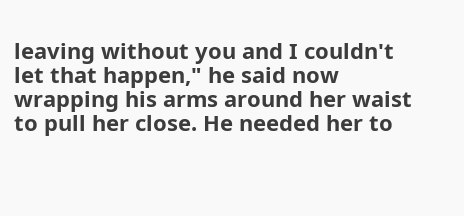leaving without you and I couldn't let that happen," he said now wrapping his arms around her waist to pull her close. He needed her to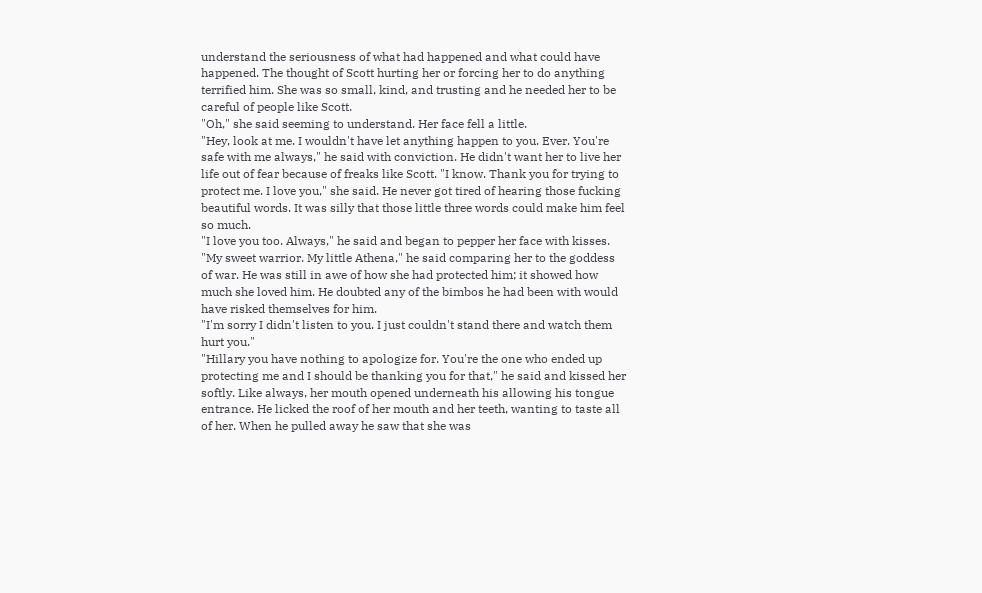understand the seriousness of what had happened and what could have happened. The thought of Scott hurting her or forcing her to do anything terrified him. She was so small, kind, and trusting and he needed her to be careful of people like Scott.
"Oh," she said seeming to understand. Her face fell a little.
"Hey, look at me. I wouldn't have let anything happen to you. Ever. You're safe with me always," he said with conviction. He didn't want her to live her life out of fear because of freaks like Scott. "I know. Thank you for trying to protect me. I love you," she said. He never got tired of hearing those fucking beautiful words. It was silly that those little three words could make him feel so much.
"I love you too. Always," he said and began to pepper her face with kisses.
"My sweet warrior. My little Athena," he said comparing her to the goddess of war. He was still in awe of how she had protected him; it showed how much she loved him. He doubted any of the bimbos he had been with would have risked themselves for him.
"I'm sorry I didn't listen to you. I just couldn't stand there and watch them hurt you."
"Hillary you have nothing to apologize for. You're the one who ended up protecting me and I should be thanking you for that," he said and kissed her softly. Like always, her mouth opened underneath his allowing his tongue entrance. He licked the roof of her mouth and her teeth, wanting to taste all of her. When he pulled away he saw that she was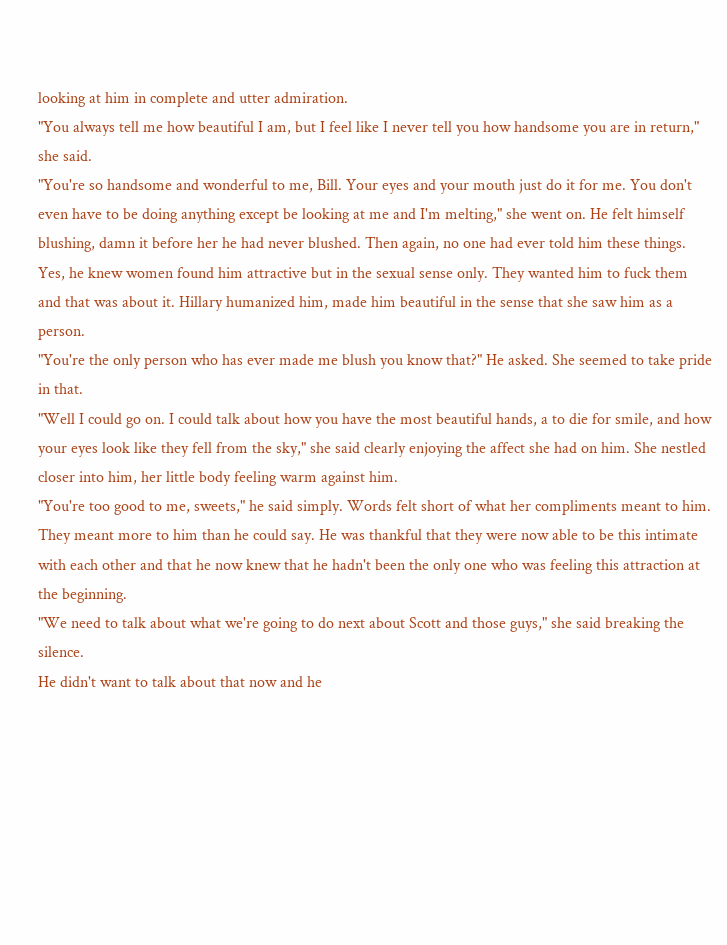looking at him in complete and utter admiration.
"You always tell me how beautiful I am, but I feel like I never tell you how handsome you are in return," she said.
"You're so handsome and wonderful to me, Bill. Your eyes and your mouth just do it for me. You don't even have to be doing anything except be looking at me and I'm melting," she went on. He felt himself blushing, damn it before her he had never blushed. Then again, no one had ever told him these things. Yes, he knew women found him attractive but in the sexual sense only. They wanted him to fuck them and that was about it. Hillary humanized him, made him beautiful in the sense that she saw him as a person.
"You're the only person who has ever made me blush you know that?" He asked. She seemed to take pride in that.
"Well I could go on. I could talk about how you have the most beautiful hands, a to die for smile, and how your eyes look like they fell from the sky," she said clearly enjoying the affect she had on him. She nestled closer into him, her little body feeling warm against him.
"You're too good to me, sweets," he said simply. Words felt short of what her compliments meant to him. They meant more to him than he could say. He was thankful that they were now able to be this intimate with each other and that he now knew that he hadn't been the only one who was feeling this attraction at the beginning.
"We need to talk about what we're going to do next about Scott and those guys," she said breaking the silence.
He didn't want to talk about that now and he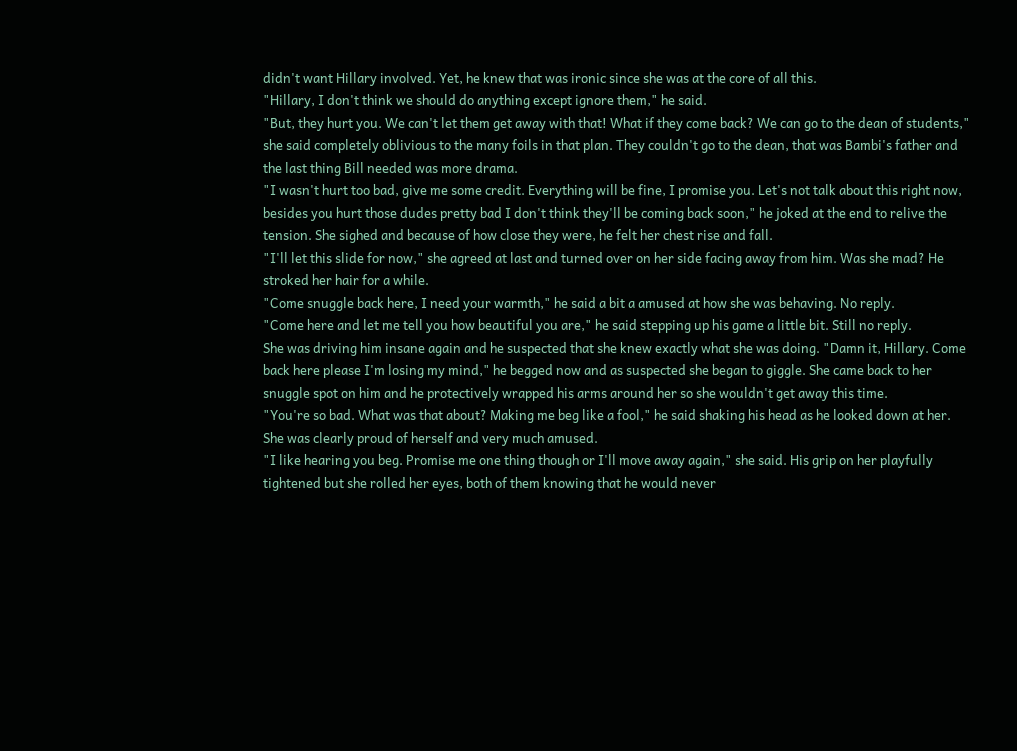didn't want Hillary involved. Yet, he knew that was ironic since she was at the core of all this.
"Hillary, I don't think we should do anything except ignore them," he said.
"But, they hurt you. We can't let them get away with that! What if they come back? We can go to the dean of students," she said completely oblivious to the many foils in that plan. They couldn't go to the dean, that was Bambi's father and the last thing Bill needed was more drama.
"I wasn't hurt too bad, give me some credit. Everything will be fine, I promise you. Let's not talk about this right now, besides you hurt those dudes pretty bad I don't think they'll be coming back soon," he joked at the end to relive the tension. She sighed and because of how close they were, he felt her chest rise and fall.
"I'll let this slide for now," she agreed at last and turned over on her side facing away from him. Was she mad? He stroked her hair for a while.
"Come snuggle back here, I need your warmth," he said a bit a amused at how she was behaving. No reply.
"Come here and let me tell you how beautiful you are," he said stepping up his game a little bit. Still no reply.
She was driving him insane again and he suspected that she knew exactly what she was doing. "Damn it, Hillary. Come back here please I'm losing my mind," he begged now and as suspected she began to giggle. She came back to her snuggle spot on him and he protectively wrapped his arms around her so she wouldn't get away this time.
"You're so bad. What was that about? Making me beg like a fool," he said shaking his head as he looked down at her. She was clearly proud of herself and very much amused.
"I like hearing you beg. Promise me one thing though or I'll move away again," she said. His grip on her playfully tightened but she rolled her eyes, both of them knowing that he would never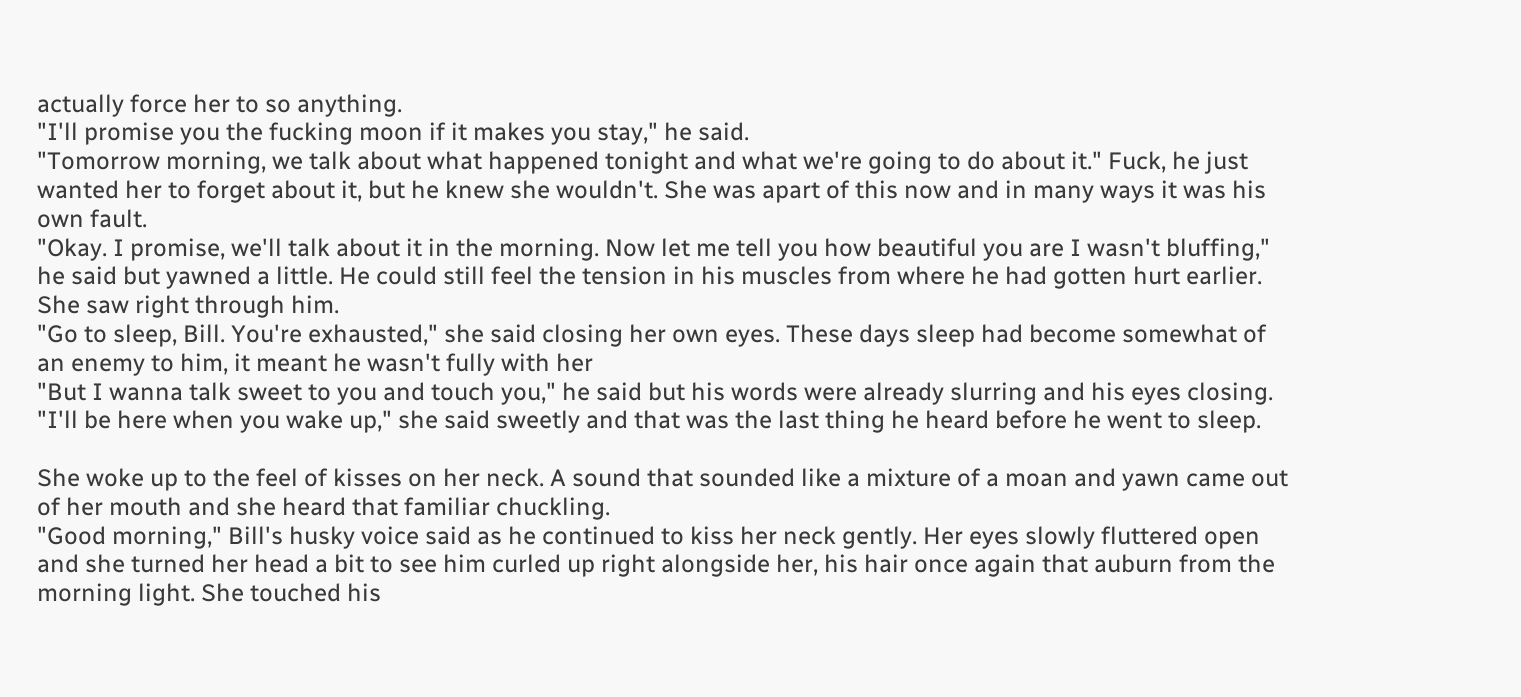actually force her to so anything.
"I'll promise you the fucking moon if it makes you stay," he said.
"Tomorrow morning, we talk about what happened tonight and what we're going to do about it." Fuck, he just wanted her to forget about it, but he knew she wouldn't. She was apart of this now and in many ways it was his own fault.
"Okay. I promise, we'll talk about it in the morning. Now let me tell you how beautiful you are I wasn't bluffing," he said but yawned a little. He could still feel the tension in his muscles from where he had gotten hurt earlier. She saw right through him.
"Go to sleep, Bill. You're exhausted," she said closing her own eyes. These days sleep had become somewhat of an enemy to him, it meant he wasn't fully with her
"But I wanna talk sweet to you and touch you," he said but his words were already slurring and his eyes closing.
"I'll be here when you wake up," she said sweetly and that was the last thing he heard before he went to sleep.

She woke up to the feel of kisses on her neck. A sound that sounded like a mixture of a moan and yawn came out of her mouth and she heard that familiar chuckling.
"Good morning," Bill's husky voice said as he continued to kiss her neck gently. Her eyes slowly fluttered open and she turned her head a bit to see him curled up right alongside her, his hair once again that auburn from the morning light. She touched his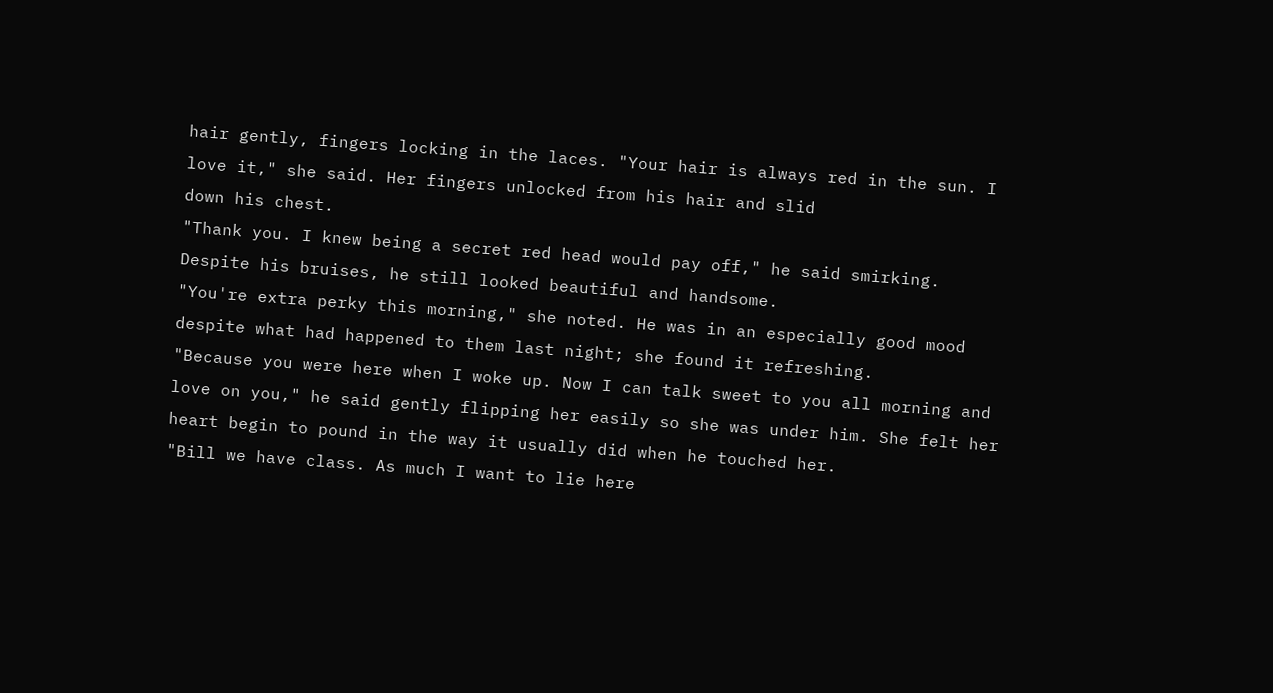hair gently, fingers locking in the laces. "Your hair is always red in the sun. I love it," she said. Her fingers unlocked from his hair and slid
down his chest.
"Thank you. I knew being a secret red head would pay off," he said smirking. Despite his bruises, he still looked beautiful and handsome.
"You're extra perky this morning," she noted. He was in an especially good mood despite what had happened to them last night; she found it refreshing.
"Because you were here when I woke up. Now I can talk sweet to you all morning and love on you," he said gently flipping her easily so she was under him. She felt her heart begin to pound in the way it usually did when he touched her.
"Bill we have class. As much I want to lie here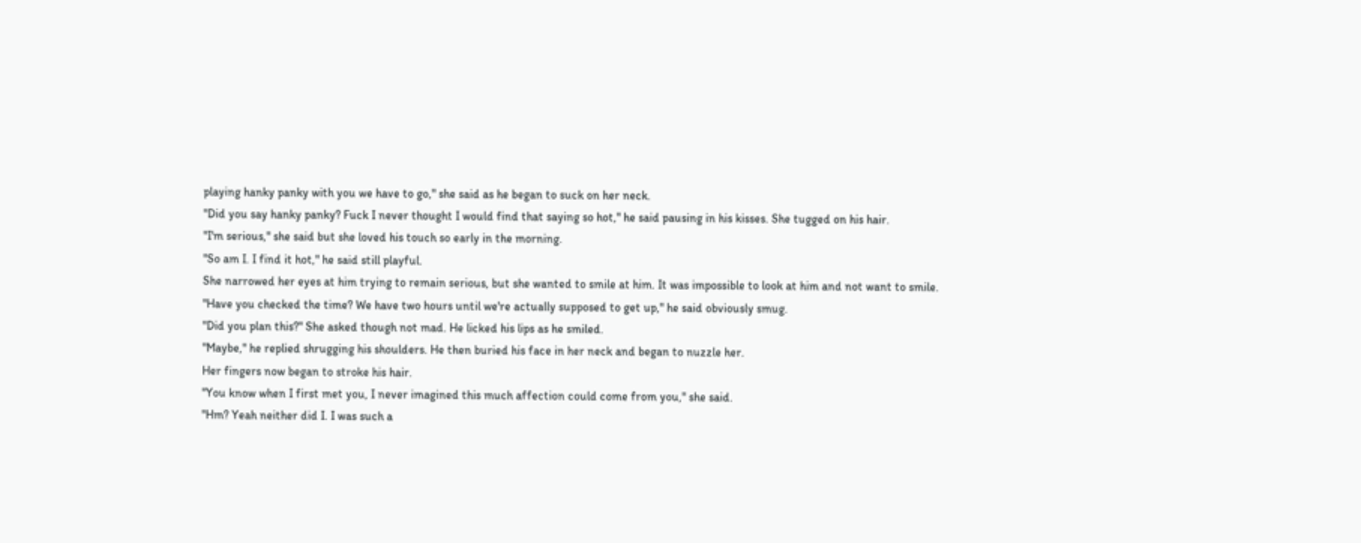playing hanky panky with you we have to go," she said as he began to suck on her neck.
"Did you say hanky panky? Fuck I never thought I would find that saying so hot," he said pausing in his kisses. She tugged on his hair.
"I'm serious," she said but she loved his touch so early in the morning.
"So am I. I find it hot," he said still playful.
She narrowed her eyes at him trying to remain serious, but she wanted to smile at him. It was impossible to look at him and not want to smile.
"Have you checked the time? We have two hours until we're actually supposed to get up," he said obviously smug.
"Did you plan this?" She asked though not mad. He licked his lips as he smiled.
"Maybe," he replied shrugging his shoulders. He then buried his face in her neck and began to nuzzle her.
Her fingers now began to stroke his hair.
"You know when I first met you, I never imagined this much affection could come from you," she said.
"Hm? Yeah neither did I. I was such a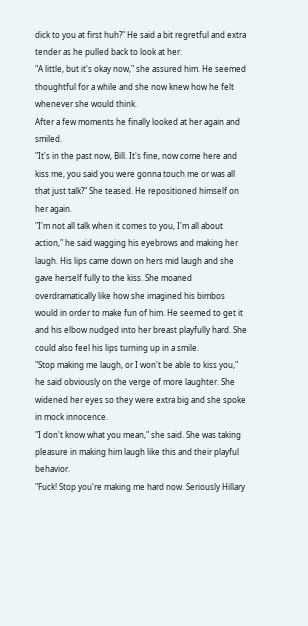dick to you at first huh?" He said a bit regretful and extra tender as he pulled back to look at her.
"A little, but it's okay now," she assured him. He seemed thoughtful for a while and she now knew how he felt whenever she would think.
After a few moments he finally looked at her again and smiled.
"It's in the past now, Bill. It's fine, now come here and kiss me, you said you were gonna touch me or was all that just talk?" She teased. He repositioned himself on her again.
"I'm not all talk when it comes to you, I'm all about action," he said wagging his eyebrows and making her laugh. His lips came down on hers mid laugh and she gave herself fully to the kiss. She moaned overdramatically like how she imagined his bimbos would in order to make fun of him. He seemed to get it and his elbow nudged into her breast playfully hard. She could also feel his lips turning up in a smile.
"Stop making me laugh, or I won't be able to kiss you," he said obviously on the verge of more laughter. She widened her eyes so they were extra big and she spoke in mock innocence.
"I don't know what you mean," she said. She was taking pleasure in making him laugh like this and their playful behavior.
"Fuck! Stop you're making me hard now. Seriously Hillary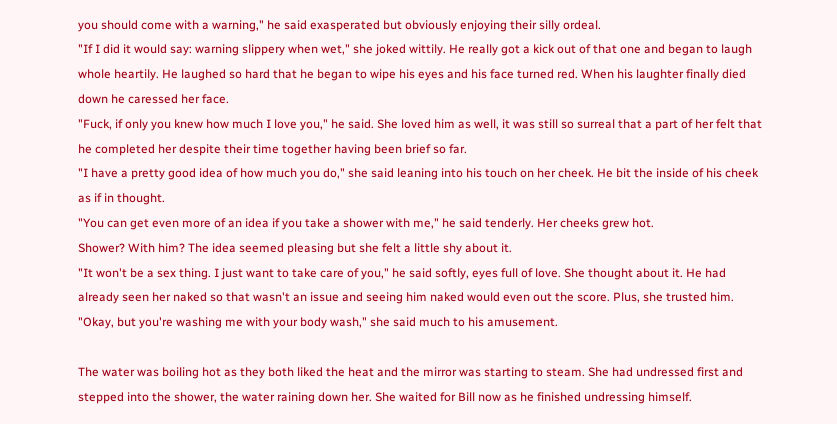you should come with a warning," he said exasperated but obviously enjoying their silly ordeal.
"If I did it would say: warning slippery when wet," she joked wittily. He really got a kick out of that one and began to laugh whole heartily. He laughed so hard that he began to wipe his eyes and his face turned red. When his laughter finally died down he caressed her face.
"Fuck, if only you knew how much I love you," he said. She loved him as well, it was still so surreal that a part of her felt that he completed her despite their time together having been brief so far.
"I have a pretty good idea of how much you do," she said leaning into his touch on her cheek. He bit the inside of his cheek as if in thought.
"You can get even more of an idea if you take a shower with me," he said tenderly. Her cheeks grew hot.
Shower? With him? The idea seemed pleasing but she felt a little shy about it.
"It won't be a sex thing. I just want to take care of you," he said softly, eyes full of love. She thought about it. He had already seen her naked so that wasn't an issue and seeing him naked would even out the score. Plus, she trusted him.
"Okay, but you're washing me with your body wash," she said much to his amusement.

The water was boiling hot as they both liked the heat and the mirror was starting to steam. She had undressed first and stepped into the shower, the water raining down her. She waited for Bill now as he finished undressing himself.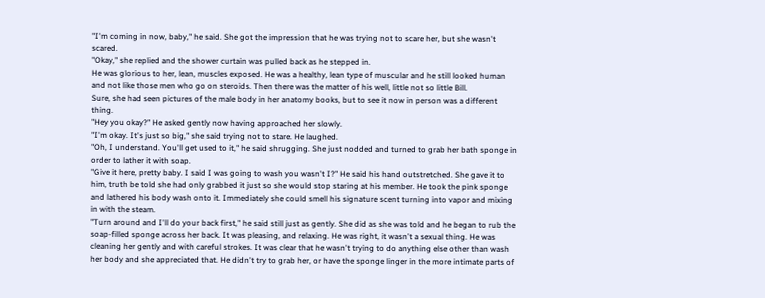"I'm coming in now, baby," he said. She got the impression that he was trying not to scare her, but she wasn't scared.
"Okay," she replied and the shower curtain was pulled back as he stepped in.
He was glorious to her, lean, muscles exposed. He was a healthy, lean type of muscular and he still looked human and not like those men who go on steroids. Then there was the matter of his well, little not so little Bill.
Sure, she had seen pictures of the male body in her anatomy books, but to see it now in person was a different thing.
"Hey you okay?" He asked gently now having approached her slowly.
"I'm okay. It's just so big," she said trying not to stare. He laughed.
"Oh, I understand. You'll get used to it," he said shrugging. She just nodded and turned to grab her bath sponge in order to lather it with soap.
"Give it here, pretty baby. I said I was going to wash you wasn't I?" He said his hand outstretched. She gave it to him, truth be told she had only grabbed it just so she would stop staring at his member. He took the pink sponge and lathered his body wash onto it. Immediately she could smell his signature scent turning into vapor and mixing in with the steam.
"Turn around and I'll do your back first," he said still just as gently. She did as she was told and he began to rub the soap-filled sponge across her back. It was pleasing, and relaxing. He was right, it wasn't a sexual thing. He was cleaning her gently and with careful strokes. It was clear that he wasn't trying to do anything else other than wash her body and she appreciated that. He didn't try to grab her, or have the sponge linger in the more intimate parts of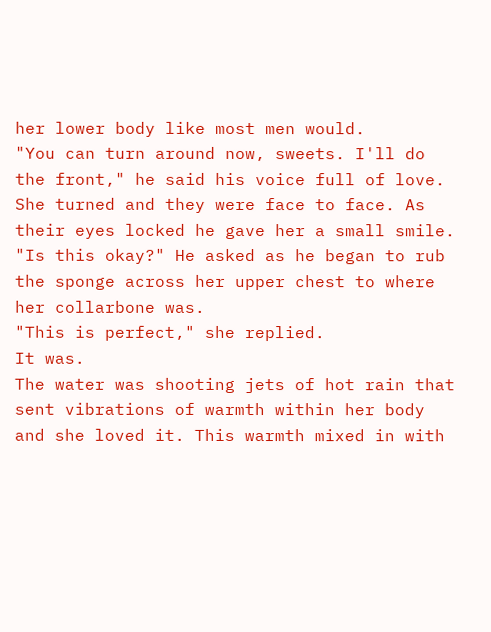her lower body like most men would.
"You can turn around now, sweets. I'll do the front," he said his voice full of love. She turned and they were face to face. As their eyes locked he gave her a small smile.
"Is this okay?" He asked as he began to rub the sponge across her upper chest to where her collarbone was.
"This is perfect," she replied.
It was.
The water was shooting jets of hot rain that sent vibrations of warmth within her body and she loved it. This warmth mixed in with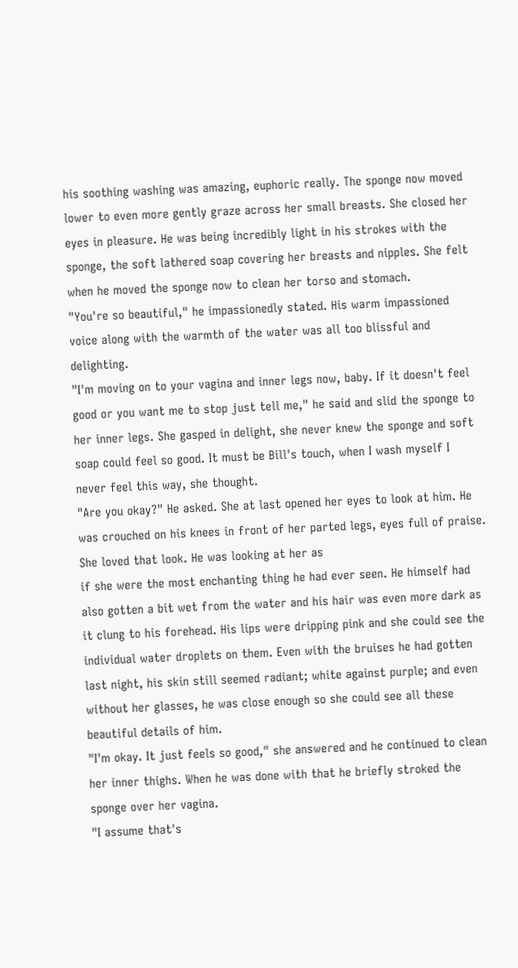his soothing washing was amazing, euphoric really. The sponge now moved lower to even more gently graze across her small breasts. She closed her eyes in pleasure. He was being incredibly light in his strokes with the sponge, the soft lathered soap covering her breasts and nipples. She felt when he moved the sponge now to clean her torso and stomach.
"You're so beautiful," he impassionedly stated. His warm impassioned voice along with the warmth of the water was all too blissful and delighting.
"I'm moving on to your vagina and inner legs now, baby. If it doesn't feel good or you want me to stop just tell me," he said and slid the sponge to her inner legs. She gasped in delight, she never knew the sponge and soft soap could feel so good. It must be Bill's touch, when I wash myself I never feel this way, she thought.
"Are you okay?" He asked. She at last opened her eyes to look at him. He was crouched on his knees in front of her parted legs, eyes full of praise. She loved that look. He was looking at her as
if she were the most enchanting thing he had ever seen. He himself had also gotten a bit wet from the water and his hair was even more dark as it clung to his forehead. His lips were dripping pink and she could see the individual water droplets on them. Even with the bruises he had gotten last night, his skin still seemed radiant; white against purple; and even without her glasses, he was close enough so she could see all these beautiful details of him.
"I'm okay. It just feels so good," she answered and he continued to clean her inner thighs. When he was done with that he briefly stroked the sponge over her vagina.
"I assume that's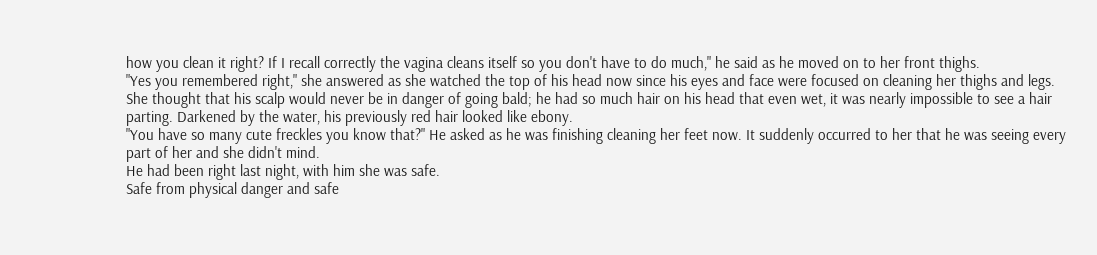how you clean it right? If I recall correctly the vagina cleans itself so you don't have to do much," he said as he moved on to her front thighs.
"Yes you remembered right," she answered as she watched the top of his head now since his eyes and face were focused on cleaning her thighs and legs. She thought that his scalp would never be in danger of going bald; he had so much hair on his head that even wet, it was nearly impossible to see a hair parting. Darkened by the water, his previously red hair looked like ebony.
"You have so many cute freckles you know that?" He asked as he was finishing cleaning her feet now. It suddenly occurred to her that he was seeing every part of her and she didn't mind.
He had been right last night, with him she was safe.
Safe from physical danger and safe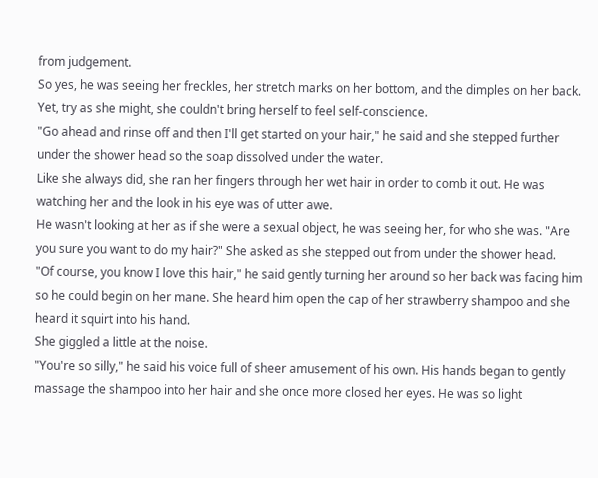from judgement.
So yes, he was seeing her freckles, her stretch marks on her bottom, and the dimples on her back. Yet, try as she might, she couldn't bring herself to feel self-conscience.
"Go ahead and rinse off and then I'll get started on your hair," he said and she stepped further under the shower head so the soap dissolved under the water.
Like she always did, she ran her fingers through her wet hair in order to comb it out. He was watching her and the look in his eye was of utter awe.
He wasn't looking at her as if she were a sexual object, he was seeing her, for who she was. "Are you sure you want to do my hair?" She asked as she stepped out from under the shower head.
"Of course, you know I love this hair," he said gently turning her around so her back was facing him so he could begin on her mane. She heard him open the cap of her strawberry shampoo and she heard it squirt into his hand.
She giggled a little at the noise.
"You're so silly," he said his voice full of sheer amusement of his own. His hands began to gently massage the shampoo into her hair and she once more closed her eyes. He was so light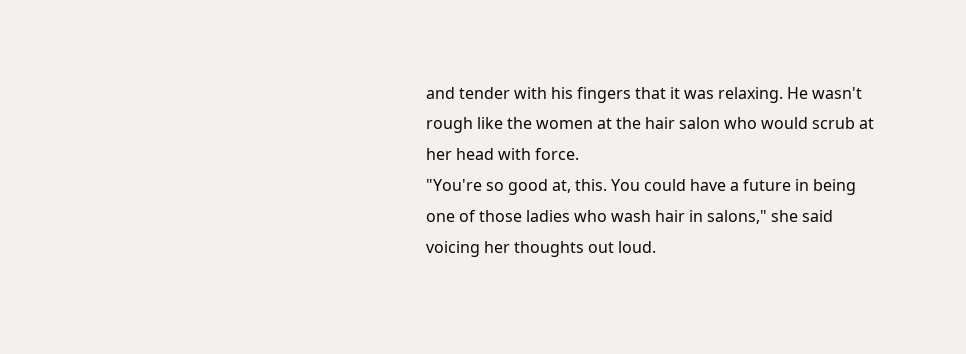and tender with his fingers that it was relaxing. He wasn't rough like the women at the hair salon who would scrub at her head with force.
"You're so good at, this. You could have a future in being one of those ladies who wash hair in salons," she said voicing her thoughts out loud.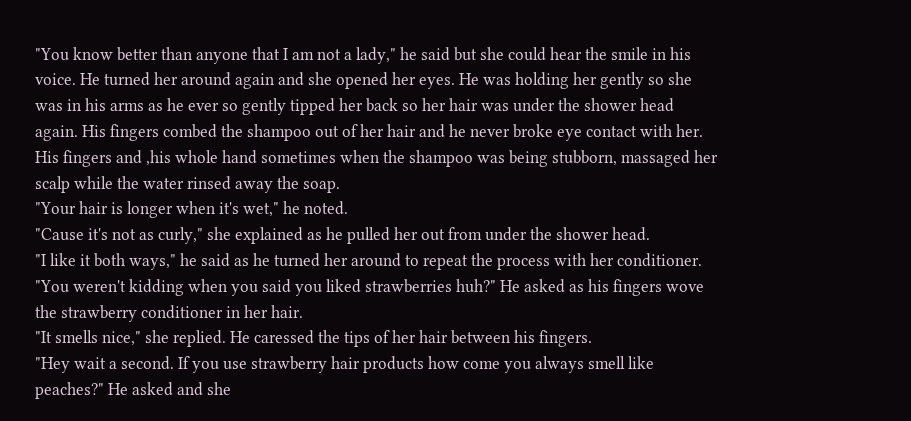"You know better than anyone that I am not a lady," he said but she could hear the smile in his voice. He turned her around again and she opened her eyes. He was holding her gently so she was in his arms as he ever so gently tipped her back so her hair was under the shower head again. His fingers combed the shampoo out of her hair and he never broke eye contact with her. His fingers and ,his whole hand sometimes when the shampoo was being stubborn, massaged her scalp while the water rinsed away the soap.
"Your hair is longer when it's wet," he noted.
"Cause it's not as curly," she explained as he pulled her out from under the shower head.
"I like it both ways," he said as he turned her around to repeat the process with her conditioner. "You weren't kidding when you said you liked strawberries huh?" He asked as his fingers wove the strawberry conditioner in her hair.
"It smells nice," she replied. He caressed the tips of her hair between his fingers.
"Hey wait a second. If you use strawberry hair products how come you always smell like peaches?" He asked and she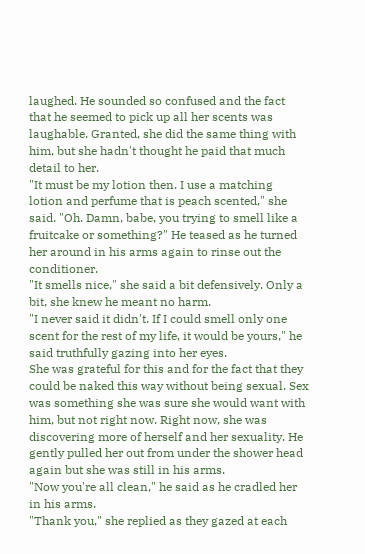laughed. He sounded so confused and the fact that he seemed to pick up all her scents was laughable. Granted, she did the same thing with him, but she hadn't thought he paid that much detail to her.
"It must be my lotion then. I use a matching lotion and perfume that is peach scented," she said. "Oh. Damn, babe, you trying to smell like a fruitcake or something?" He teased as he turned her around in his arms again to rinse out the conditioner.
"It smells nice," she said a bit defensively. Only a bit, she knew he meant no harm.
"I never said it didn't. If I could smell only one scent for the rest of my life, it would be yours," he said truthfully gazing into her eyes.
She was grateful for this and for the fact that they could be naked this way without being sexual. Sex was something she was sure she would want with him, but not right now. Right now, she was discovering more of herself and her sexuality. He gently pulled her out from under the shower head again but she was still in his arms.
"Now you're all clean," he said as he cradled her in his arms.
"Thank you," she replied as they gazed at each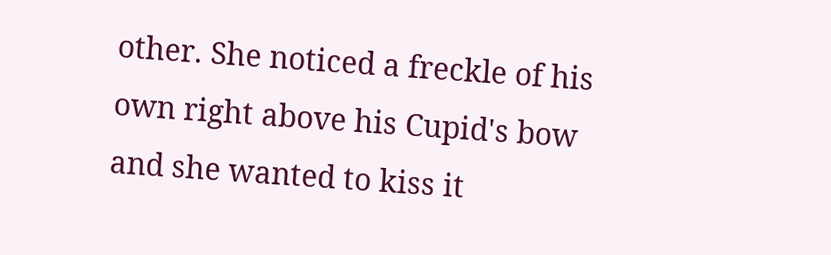other. She noticed a freckle of his own right above his Cupid's bow and she wanted to kiss it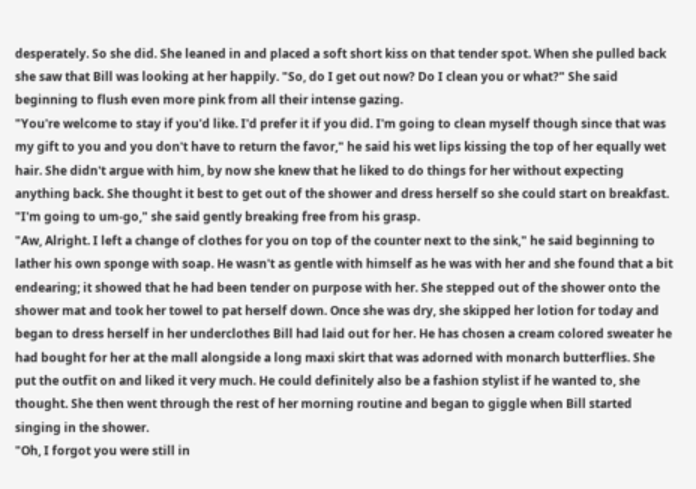desperately. So she did. She leaned in and placed a soft short kiss on that tender spot. When she pulled back she saw that Bill was looking at her happily. "So, do I get out now? Do I clean you or what?" She said beginning to flush even more pink from all their intense gazing.
"You're welcome to stay if you'd like. I'd prefer it if you did. I'm going to clean myself though since that was my gift to you and you don't have to return the favor," he said his wet lips kissing the top of her equally wet hair. She didn't argue with him, by now she knew that he liked to do things for her without expecting anything back. She thought it best to get out of the shower and dress herself so she could start on breakfast.
"I'm going to um-go," she said gently breaking free from his grasp.
"Aw, Alright. I left a change of clothes for you on top of the counter next to the sink," he said beginning to lather his own sponge with soap. He wasn't as gentle with himself as he was with her and she found that a bit endearing; it showed that he had been tender on purpose with her. She stepped out of the shower onto the shower mat and took her towel to pat herself down. Once she was dry, she skipped her lotion for today and began to dress herself in her underclothes Bill had laid out for her. He has chosen a cream colored sweater he had bought for her at the mall alongside a long maxi skirt that was adorned with monarch butterflies. She put the outfit on and liked it very much. He could definitely also be a fashion stylist if he wanted to, she thought. She then went through the rest of her morning routine and began to giggle when Bill started singing in the shower.
"Oh, I forgot you were still in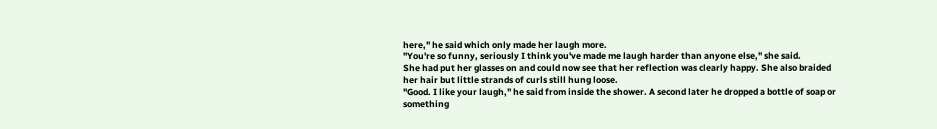here," he said which only made her laugh more.
"You're so funny, seriously I think you've made me laugh harder than anyone else," she said.
She had put her glasses on and could now see that her reflection was clearly happy. She also braided her hair but little strands of curls still hung loose.
"Good. I like your laugh," he said from inside the shower. A second later he dropped a bottle of soap or something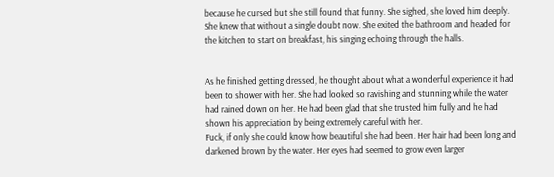because he cursed but she still found that funny. She sighed, she loved him deeply. She knew that without a single doubt now. She exited the bathroom and headed for the kitchen to start on breakfast, his singing echoing through the halls.


As he finished getting dressed, he thought about what a wonderful experience it had been to shower with her. She had looked so ravishing and stunning while the water had rained down on her. He had been glad that she trusted him fully and he had shown his appreciation by being extremely careful with her.
Fuck, if only she could know how beautiful she had been. Her hair had been long and darkened brown by the water. Her eyes had seemed to grow even larger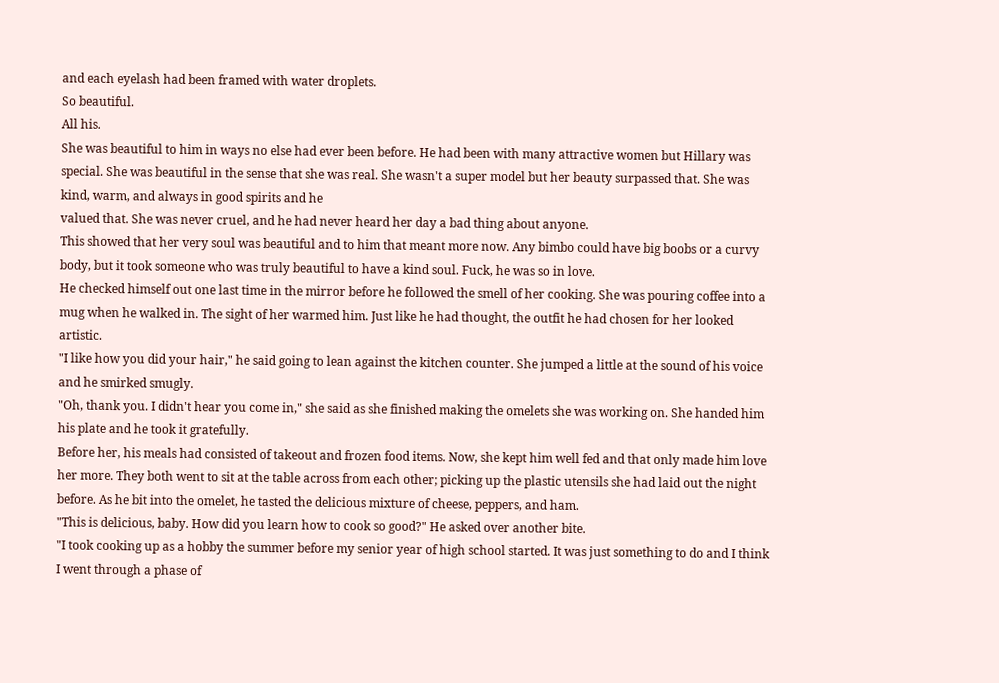and each eyelash had been framed with water droplets.
So beautiful.
All his.
She was beautiful to him in ways no else had ever been before. He had been with many attractive women but Hillary was special. She was beautiful in the sense that she was real. She wasn't a super model but her beauty surpassed that. She was kind, warm, and always in good spirits and he
valued that. She was never cruel, and he had never heard her day a bad thing about anyone.
This showed that her very soul was beautiful and to him that meant more now. Any bimbo could have big boobs or a curvy body, but it took someone who was truly beautiful to have a kind soul. Fuck, he was so in love.
He checked himself out one last time in the mirror before he followed the smell of her cooking. She was pouring coffee into a mug when he walked in. The sight of her warmed him. Just like he had thought, the outfit he had chosen for her looked artistic.
"I like how you did your hair," he said going to lean against the kitchen counter. She jumped a little at the sound of his voice and he smirked smugly.
"Oh, thank you. I didn't hear you come in," she said as she finished making the omelets she was working on. She handed him his plate and he took it gratefully.
Before her, his meals had consisted of takeout and frozen food items. Now, she kept him well fed and that only made him love her more. They both went to sit at the table across from each other; picking up the plastic utensils she had laid out the night before. As he bit into the omelet, he tasted the delicious mixture of cheese, peppers, and ham.
"This is delicious, baby. How did you learn how to cook so good?" He asked over another bite.
"I took cooking up as a hobby the summer before my senior year of high school started. It was just something to do and I think I went through a phase of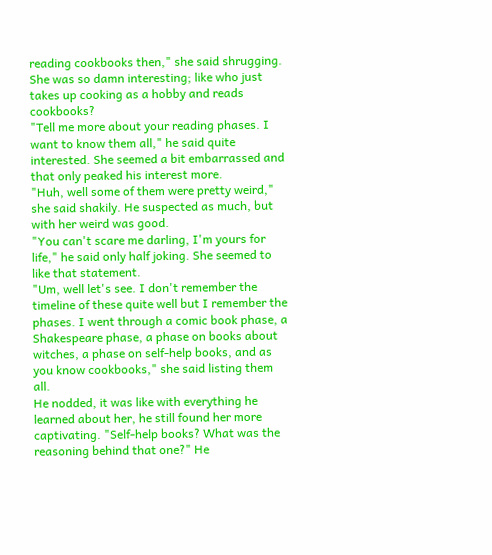reading cookbooks then," she said shrugging. She was so damn interesting; like who just takes up cooking as a hobby and reads cookbooks?
"Tell me more about your reading phases. I want to know them all," he said quite interested. She seemed a bit embarrassed and that only peaked his interest more.
"Huh, well some of them were pretty weird," she said shakily. He suspected as much, but with her weird was good.
"You can't scare me darling, I'm yours for life," he said only half joking. She seemed to like that statement.
"Um, well let's see. I don't remember the timeline of these quite well but I remember the phases. I went through a comic book phase, a Shakespeare phase, a phase on books about witches, a phase on self-help books, and as you know cookbooks," she said listing them all.
He nodded, it was like with everything he learned about her, he still found her more captivating. "Self-help books? What was the reasoning behind that one?" He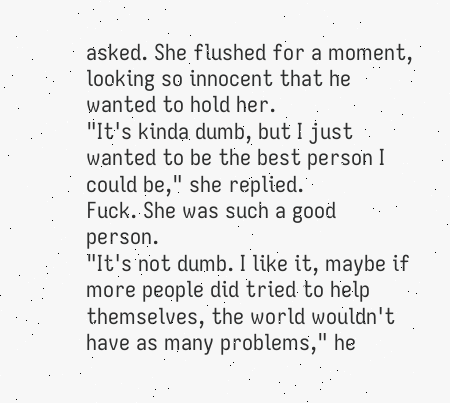asked. She flushed for a moment, looking so innocent that he wanted to hold her.
"It's kinda dumb, but I just wanted to be the best person I could be," she replied.
Fuck. She was such a good person.
"It's not dumb. I like it, maybe if more people did tried to help themselves, the world wouldn't have as many problems," he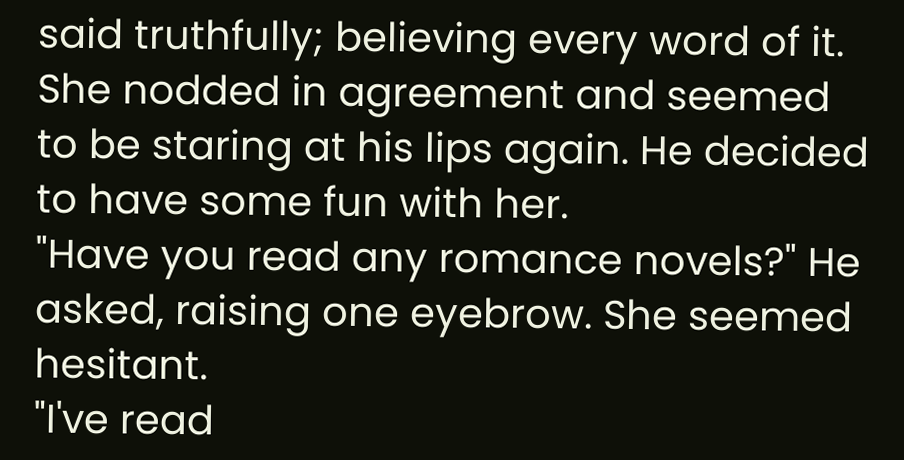said truthfully; believing every word of it. She nodded in agreement and seemed to be staring at his lips again. He decided to have some fun with her.
"Have you read any romance novels?" He asked, raising one eyebrow. She seemed hesitant.
"I've read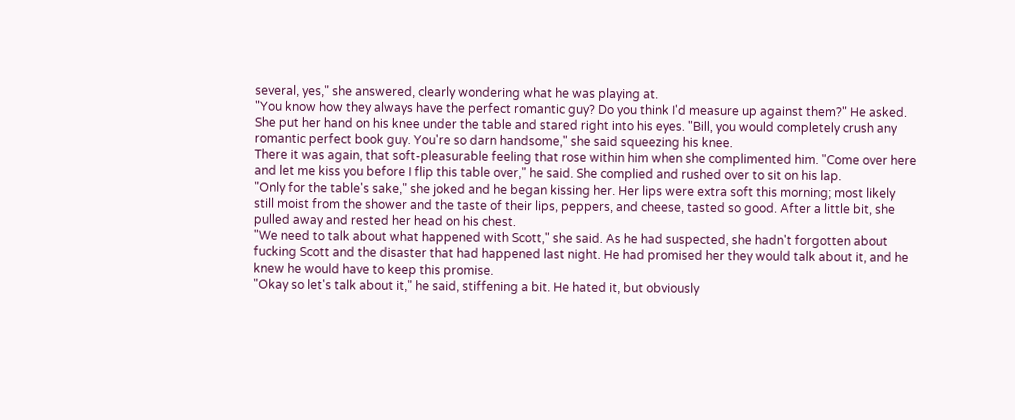several, yes," she answered, clearly wondering what he was playing at.
"You know how they always have the perfect romantic guy? Do you think I'd measure up against them?" He asked. She put her hand on his knee under the table and stared right into his eyes. "Bill, you would completely crush any romantic perfect book guy. You're so darn handsome," she said squeezing his knee.
There it was again, that soft-pleasurable feeling that rose within him when she complimented him. "Come over here and let me kiss you before I flip this table over," he said. She complied and rushed over to sit on his lap.
"Only for the table's sake," she joked and he began kissing her. Her lips were extra soft this morning; most likely still moist from the shower and the taste of their lips, peppers, and cheese, tasted so good. After a little bit, she pulled away and rested her head on his chest.
"We need to talk about what happened with Scott," she said. As he had suspected, she hadn't forgotten about fucking Scott and the disaster that had happened last night. He had promised her they would talk about it, and he knew he would have to keep this promise.
"Okay so let's talk about it," he said, stiffening a bit. He hated it, but obviously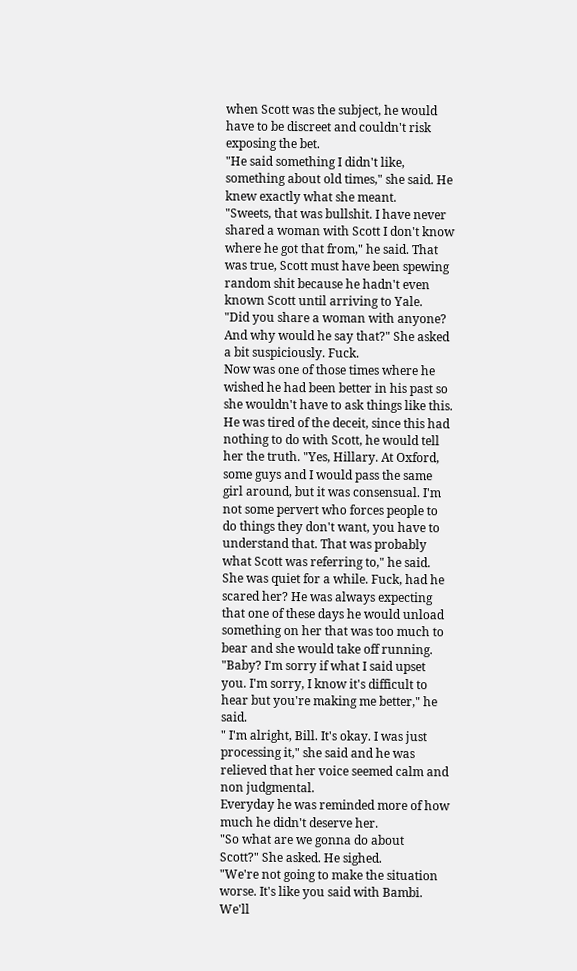when Scott was the subject, he would have to be discreet and couldn't risk exposing the bet.
"He said something I didn't like, something about old times," she said. He knew exactly what she meant.
"Sweets, that was bullshit. I have never shared a woman with Scott I don't know where he got that from," he said. That was true, Scott must have been spewing random shit because he hadn't even known Scott until arriving to Yale.
"Did you share a woman with anyone? And why would he say that?" She asked a bit suspiciously. Fuck.
Now was one of those times where he wished he had been better in his past so she wouldn't have to ask things like this.
He was tired of the deceit, since this had nothing to do with Scott, he would tell her the truth. "Yes, Hillary. At Oxford, some guys and I would pass the same girl around, but it was consensual. I'm not some pervert who forces people to do things they don't want, you have to understand that. That was probably what Scott was referring to," he said. She was quiet for a while. Fuck, had he scared her? He was always expecting that one of these days he would unload something on her that was too much to bear and she would take off running.
"Baby? I'm sorry if what I said upset you. I'm sorry, I know it's difficult to hear but you're making me better," he said.
" I'm alright, Bill. It's okay. I was just processing it," she said and he was relieved that her voice seemed calm and non judgmental.
Everyday he was reminded more of how much he didn't deserve her.
"So what are we gonna do about
Scott?" She asked. He sighed.
"We're not going to make the situation worse. It's like you said with Bambi. We'll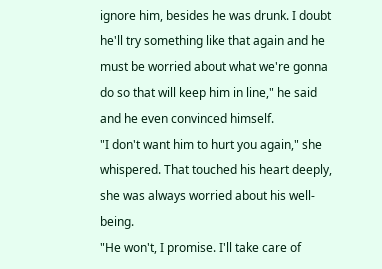ignore him, besides he was drunk. I doubt he'll try something like that again and he must be worried about what we're gonna do so that will keep him in line," he said and he even convinced himself.
"I don't want him to hurt you again," she whispered. That touched his heart deeply, she was always worried about his well-being.
"He won't, I promise. I'll take care of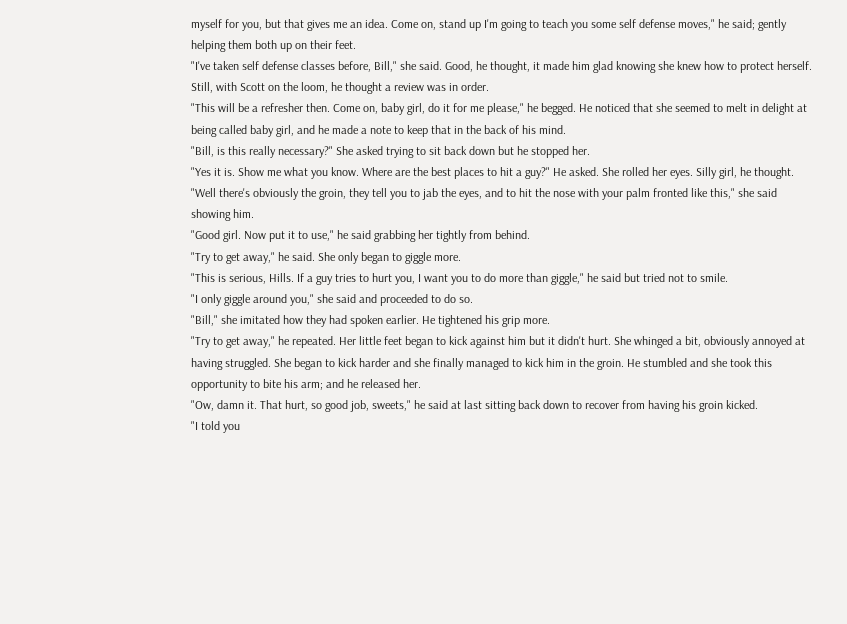myself for you, but that gives me an idea. Come on, stand up I'm going to teach you some self defense moves," he said; gently helping them both up on their feet.
"I've taken self defense classes before, Bill," she said. Good, he thought, it made him glad knowing she knew how to protect herself. Still, with Scott on the loom, he thought a review was in order.
"This will be a refresher then. Come on, baby girl, do it for me please," he begged. He noticed that she seemed to melt in delight at being called baby girl, and he made a note to keep that in the back of his mind.
"Bill, is this really necessary?" She asked trying to sit back down but he stopped her.
"Yes it is. Show me what you know. Where are the best places to hit a guy?" He asked. She rolled her eyes. Silly girl, he thought.
"Well there's obviously the groin, they tell you to jab the eyes, and to hit the nose with your palm fronted like this," she said showing him.
"Good girl. Now put it to use," he said grabbing her tightly from behind.
"Try to get away," he said. She only began to giggle more.
"This is serious, Hills. If a guy tries to hurt you, I want you to do more than giggle," he said but tried not to smile.
"I only giggle around you," she said and proceeded to do so.
"Bill," she imitated how they had spoken earlier. He tightened his grip more.
"Try to get away," he repeated. Her little feet began to kick against him but it didn't hurt. She whinged a bit, obviously annoyed at having struggled. She began to kick harder and she finally managed to kick him in the groin. He stumbled and she took this opportunity to bite his arm; and he released her.
"Ow, damn it. That hurt, so good job, sweets," he said at last sitting back down to recover from having his groin kicked.
"I told you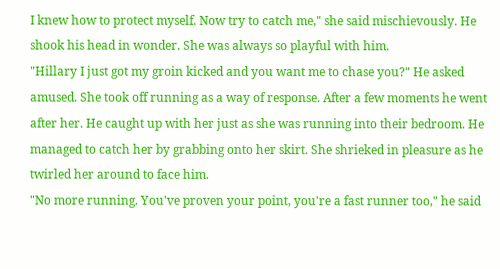I knew how to protect myself. Now try to catch me," she said mischievously. He shook his head in wonder. She was always so playful with him.
"Hillary I just got my groin kicked and you want me to chase you?" He asked amused. She took off running as a way of response. After a few moments he went after her. He caught up with her just as she was running into their bedroom. He managed to catch her by grabbing onto her skirt. She shrieked in pleasure as he twirled her around to face him.
"No more running. You've proven your point, you're a fast runner too," he said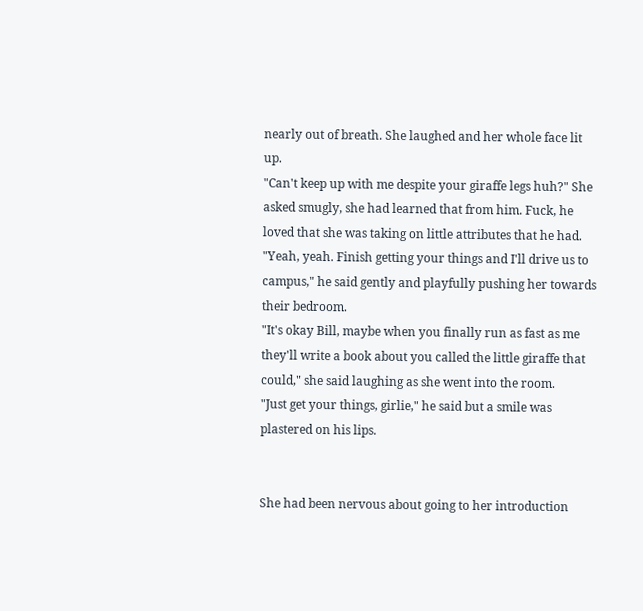nearly out of breath. She laughed and her whole face lit up.
"Can't keep up with me despite your giraffe legs huh?" She asked smugly, she had learned that from him. Fuck, he loved that she was taking on little attributes that he had.
"Yeah, yeah. Finish getting your things and I'll drive us to campus," he said gently and playfully pushing her towards their bedroom.
"It's okay Bill, maybe when you finally run as fast as me they'll write a book about you called the little giraffe that could," she said laughing as she went into the room.
"Just get your things, girlie," he said but a smile was plastered on his lips.


She had been nervous about going to her introduction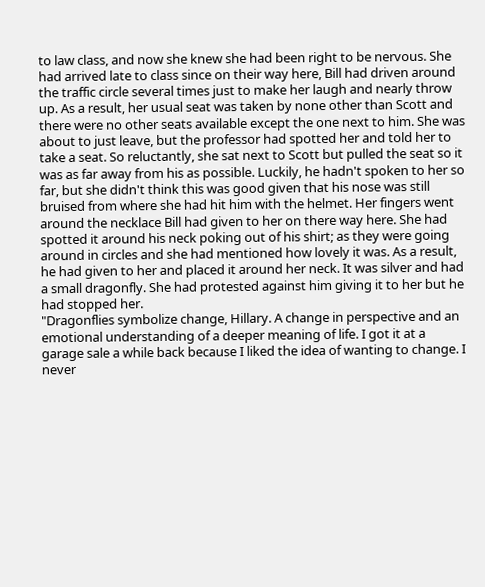to law class, and now she knew she had been right to be nervous. She had arrived late to class since on their way here, Bill had driven around the traffic circle several times just to make her laugh and nearly throw up. As a result, her usual seat was taken by none other than Scott and there were no other seats available except the one next to him. She was about to just leave, but the professor had spotted her and told her to take a seat. So reluctantly, she sat next to Scott but pulled the seat so it was as far away from his as possible. Luckily, he hadn't spoken to her so far, but she didn't think this was good given that his nose was still bruised from where she had hit him with the helmet. Her fingers went around the necklace Bill had given to her on there way here. She had spotted it around his neck poking out of his shirt; as they were going around in circles and she had mentioned how lovely it was. As a result, he had given to her and placed it around her neck. It was silver and had a small dragonfly. She had protested against him giving it to her but he had stopped her.
"Dragonflies symbolize change, Hillary. A change in perspective and an emotional understanding of a deeper meaning of life. I got it at a garage sale a while back because I liked the idea of wanting to change. I never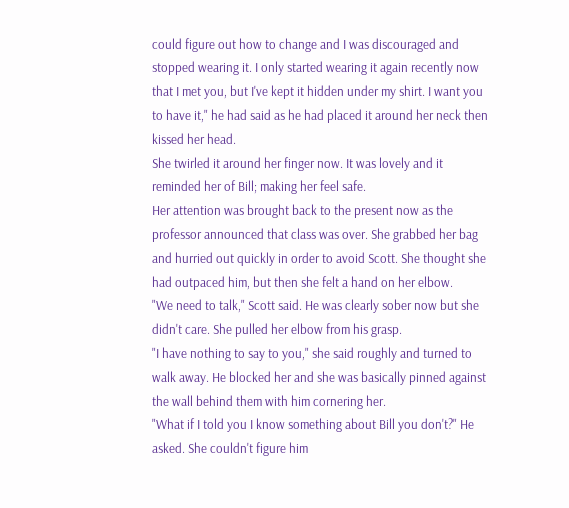could figure out how to change and I was discouraged and stopped wearing it. I only started wearing it again recently now that I met you, but I've kept it hidden under my shirt. I want you to have it," he had said as he had placed it around her neck then kissed her head.
She twirled it around her finger now. It was lovely and it reminded her of Bill; making her feel safe.
Her attention was brought back to the present now as the professor announced that class was over. She grabbed her bag and hurried out quickly in order to avoid Scott. She thought she had outpaced him, but then she felt a hand on her elbow.
"We need to talk," Scott said. He was clearly sober now but she didn't care. She pulled her elbow from his grasp.
"I have nothing to say to you," she said roughly and turned to walk away. He blocked her and she was basically pinned against the wall behind them with him cornering her.
"What if I told you I know something about Bill you don't?" He asked. She couldn't figure him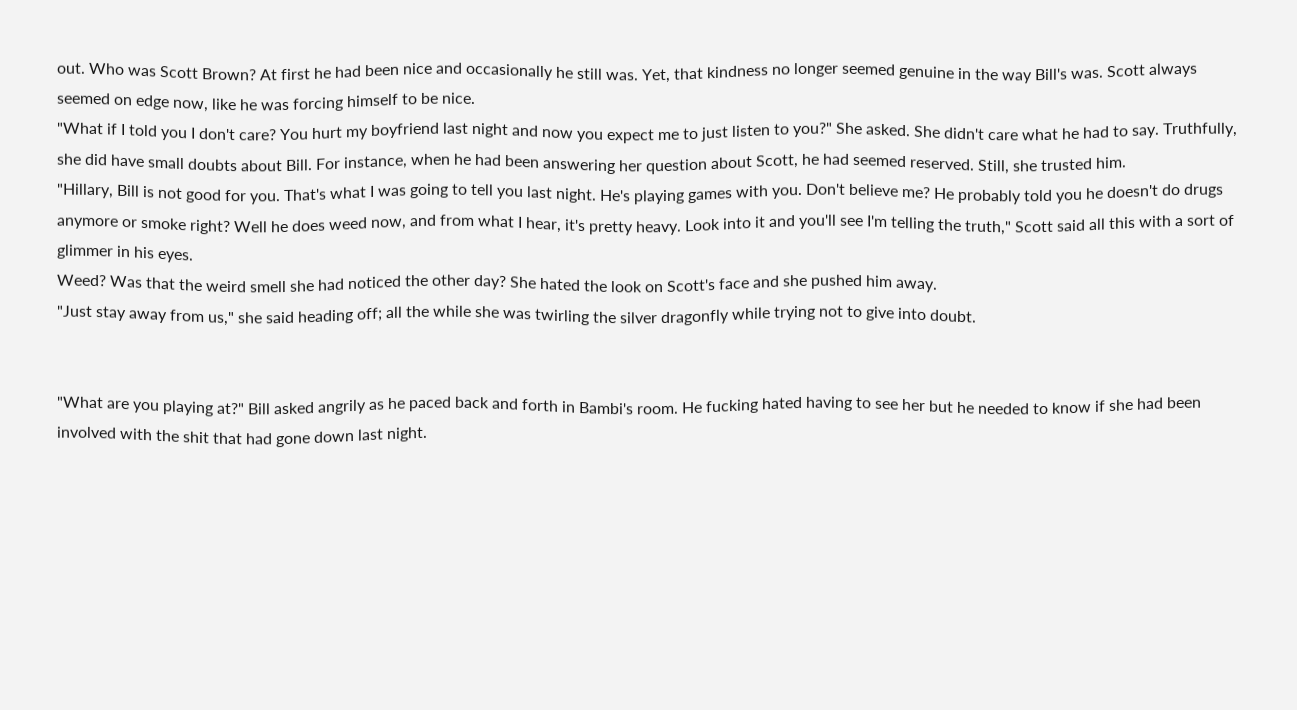out. Who was Scott Brown? At first he had been nice and occasionally he still was. Yet, that kindness no longer seemed genuine in the way Bill's was. Scott always seemed on edge now, like he was forcing himself to be nice.
"What if I told you I don't care? You hurt my boyfriend last night and now you expect me to just listen to you?" She asked. She didn't care what he had to say. Truthfully, she did have small doubts about Bill. For instance, when he had been answering her question about Scott, he had seemed reserved. Still, she trusted him.
"Hillary, Bill is not good for you. That's what I was going to tell you last night. He's playing games with you. Don't believe me? He probably told you he doesn't do drugs anymore or smoke right? Well he does weed now, and from what I hear, it's pretty heavy. Look into it and you'll see I'm telling the truth," Scott said all this with a sort of glimmer in his eyes.
Weed? Was that the weird smell she had noticed the other day? She hated the look on Scott's face and she pushed him away.
"Just stay away from us," she said heading off; all the while she was twirling the silver dragonfly while trying not to give into doubt.


"What are you playing at?" Bill asked angrily as he paced back and forth in Bambi's room. He fucking hated having to see her but he needed to know if she had been involved with the shit that had gone down last night.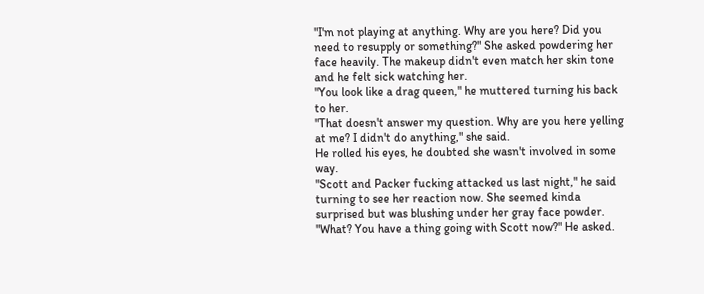"I'm not playing at anything. Why are you here? Did you need to resupply or something?" She asked powdering her face heavily. The makeup didn't even match her skin tone and he felt sick watching her.
"You look like a drag queen," he muttered turning his back to her.
"That doesn't answer my question. Why are you here yelling at me? I didn't do anything," she said.
He rolled his eyes, he doubted she wasn't involved in some way.
"Scott and Packer fucking attacked us last night," he said turning to see her reaction now. She seemed kinda surprised but was blushing under her gray face powder.
"What? You have a thing going with Scott now?" He asked.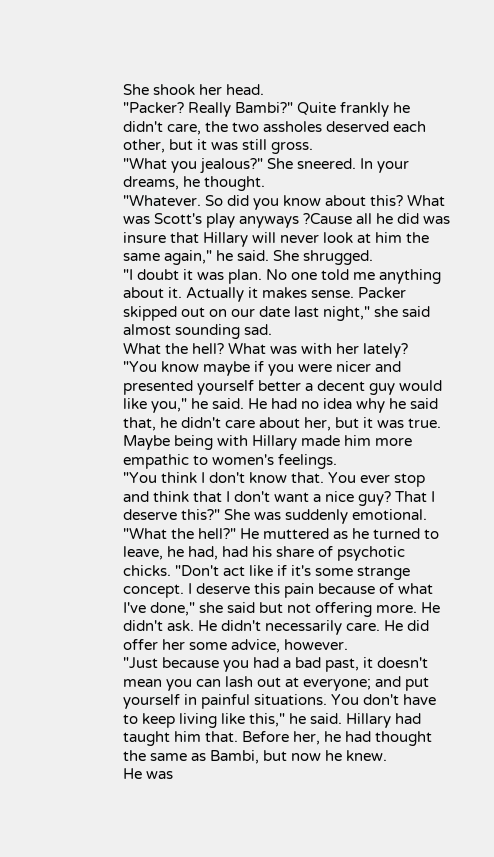She shook her head.
"Packer? Really Bambi?" Quite frankly he didn't care, the two assholes deserved each other, but it was still gross.
"What you jealous?" She sneered. In your dreams, he thought.
"Whatever. So did you know about this? What was Scott's play anyways ?Cause all he did was insure that Hillary will never look at him the same again," he said. She shrugged.
"I doubt it was plan. No one told me anything about it. Actually it makes sense. Packer skipped out on our date last night," she said almost sounding sad.
What the hell? What was with her lately?
"You know maybe if you were nicer and presented yourself better a decent guy would like you," he said. He had no idea why he said that, he didn't care about her, but it was true. Maybe being with Hillary made him more empathic to women's feelings.
"You think I don't know that. You ever stop and think that I don't want a nice guy? That I deserve this?" She was suddenly emotional.
"What the hell?" He muttered as he turned to leave, he had, had his share of psychotic chicks. "Don't act like if it's some strange concept. I deserve this pain because of what I've done," she said but not offering more. He didn't ask. He didn't necessarily care. He did offer her some advice, however.
"Just because you had a bad past, it doesn't mean you can lash out at everyone; and put yourself in painful situations. You don't have to keep living like this," he said. Hillary had taught him that. Before her, he had thought the same as Bambi, but now he knew.
He was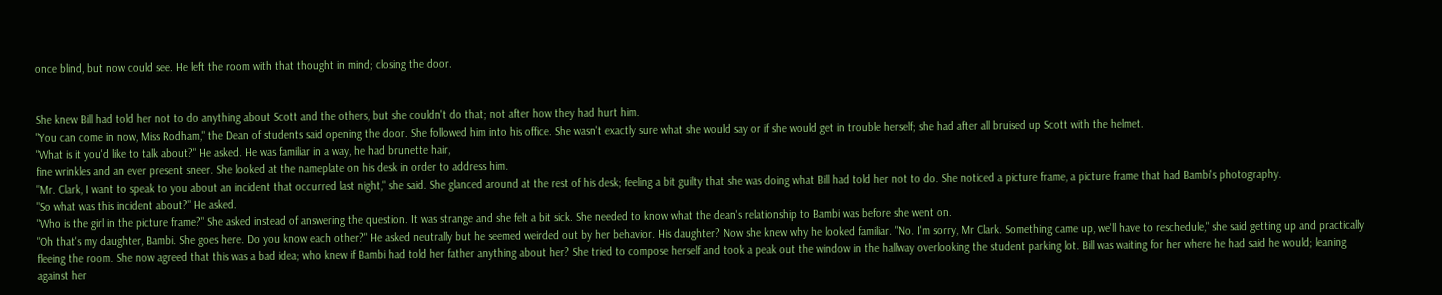once blind, but now could see. He left the room with that thought in mind; closing the door.


She knew Bill had told her not to do anything about Scott and the others, but she couldn't do that; not after how they had hurt him.
"You can come in now, Miss Rodham," the Dean of students said opening the door. She followed him into his office. She wasn't exactly sure what she would say or if she would get in trouble herself; she had after all bruised up Scott with the helmet.
"What is it you'd like to talk about?" He asked. He was familiar in a way, he had brunette hair,
fine wrinkles and an ever present sneer. She looked at the nameplate on his desk in order to address him.
"Mr. Clark, I want to speak to you about an incident that occurred last night," she said. She glanced around at the rest of his desk; feeling a bit guilty that she was doing what Bill had told her not to do. She noticed a picture frame, a picture frame that had Bambi's photography.
"So what was this incident about?" He asked.
"Who is the girl in the picture frame?" She asked instead of answering the question. It was strange and she felt a bit sick. She needed to know what the dean's relationship to Bambi was before she went on.
"Oh that's my daughter, Bambi. She goes here. Do you know each other?" He asked neutrally but he seemed weirded out by her behavior. His daughter? Now she knew why he looked familiar. "No. I'm sorry, Mr Clark. Something came up, we'll have to reschedule," she said getting up and practically fleeing the room. She now agreed that this was a bad idea; who knew if Bambi had told her father anything about her? She tried to compose herself and took a peak out the window in the hallway overlooking the student parking lot. Bill was waiting for her where he had said he would; leaning against her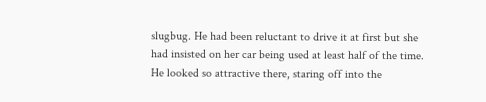slugbug. He had been reluctant to drive it at first but she had insisted on her car being used at least half of the time. He looked so attractive there, staring off into the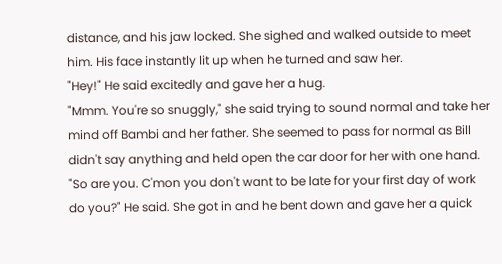distance, and his jaw locked. She sighed and walked outside to meet him. His face instantly lit up when he turned and saw her.
"Hey!" He said excitedly and gave her a hug.
"Mmm. You're so snuggly," she said trying to sound normal and take her mind off Bambi and her father. She seemed to pass for normal as Bill didn't say anything and held open the car door for her with one hand.
"So are you. C'mon you don't want to be late for your first day of work do you?" He said. She got in and he bent down and gave her a quick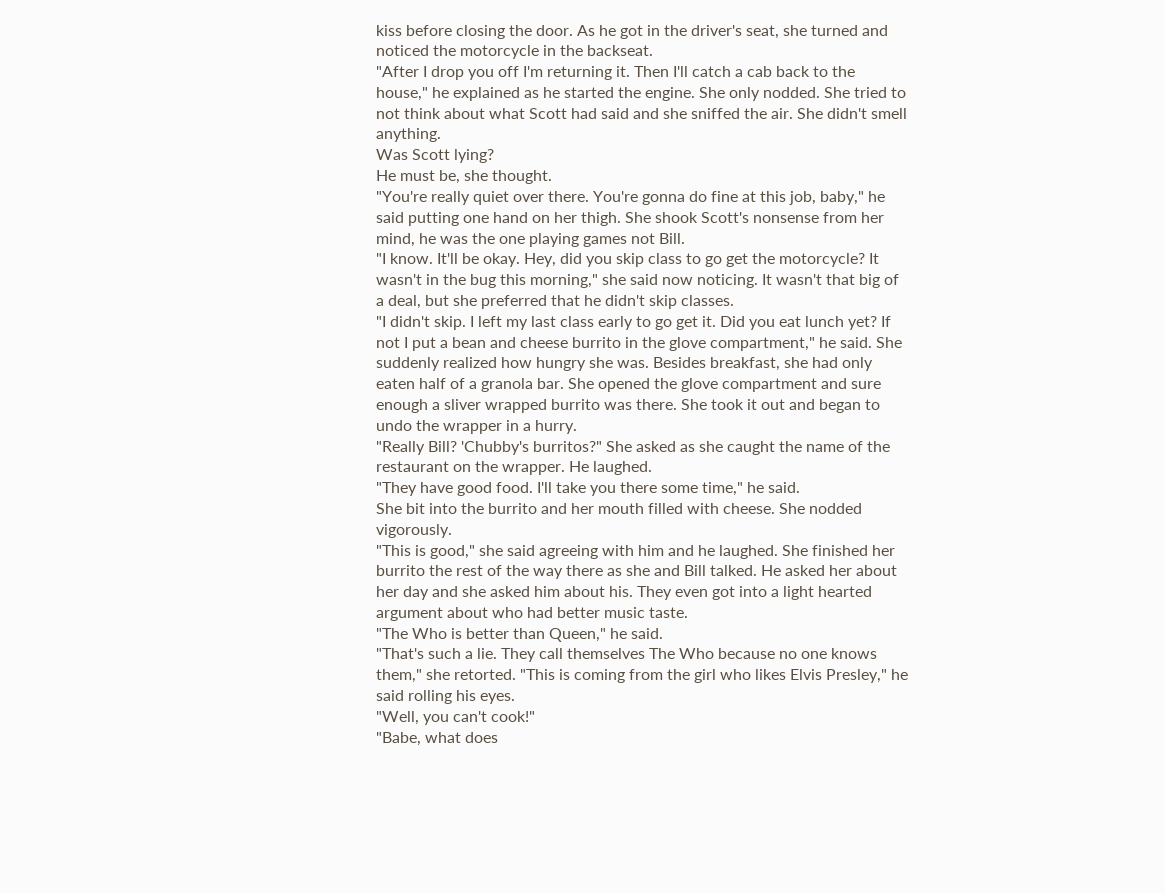kiss before closing the door. As he got in the driver's seat, she turned and noticed the motorcycle in the backseat.
"After I drop you off I'm returning it. Then I'll catch a cab back to the house," he explained as he started the engine. She only nodded. She tried to not think about what Scott had said and she sniffed the air. She didn't smell anything.
Was Scott lying?
He must be, she thought.
"You're really quiet over there. You're gonna do fine at this job, baby," he said putting one hand on her thigh. She shook Scott's nonsense from her mind, he was the one playing games not Bill.
"I know. It'll be okay. Hey, did you skip class to go get the motorcycle? It wasn't in the bug this morning," she said now noticing. It wasn't that big of a deal, but she preferred that he didn't skip classes.
"I didn't skip. I left my last class early to go get it. Did you eat lunch yet? If not I put a bean and cheese burrito in the glove compartment," he said. She suddenly realized how hungry she was. Besides breakfast, she had only eaten half of a granola bar. She opened the glove compartment and sure enough a sliver wrapped burrito was there. She took it out and began to undo the wrapper in a hurry.
"Really Bill? 'Chubby's burritos?" She asked as she caught the name of the restaurant on the wrapper. He laughed.
"They have good food. I'll take you there some time," he said.
She bit into the burrito and her mouth filled with cheese. She nodded vigorously.
"This is good," she said agreeing with him and he laughed. She finished her burrito the rest of the way there as she and Bill talked. He asked her about her day and she asked him about his. They even got into a light hearted argument about who had better music taste.
"The Who is better than Queen," he said.
"That's such a lie. They call themselves The Who because no one knows them," she retorted. "This is coming from the girl who likes Elvis Presley," he said rolling his eyes.
"Well, you can't cook!"
"Babe, what does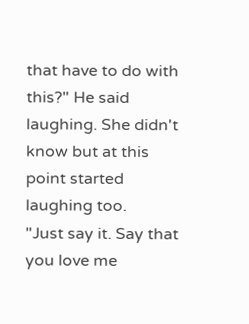that have to do with this?" He said laughing. She didn't know but at this point started laughing too.
"Just say it. Say that you love me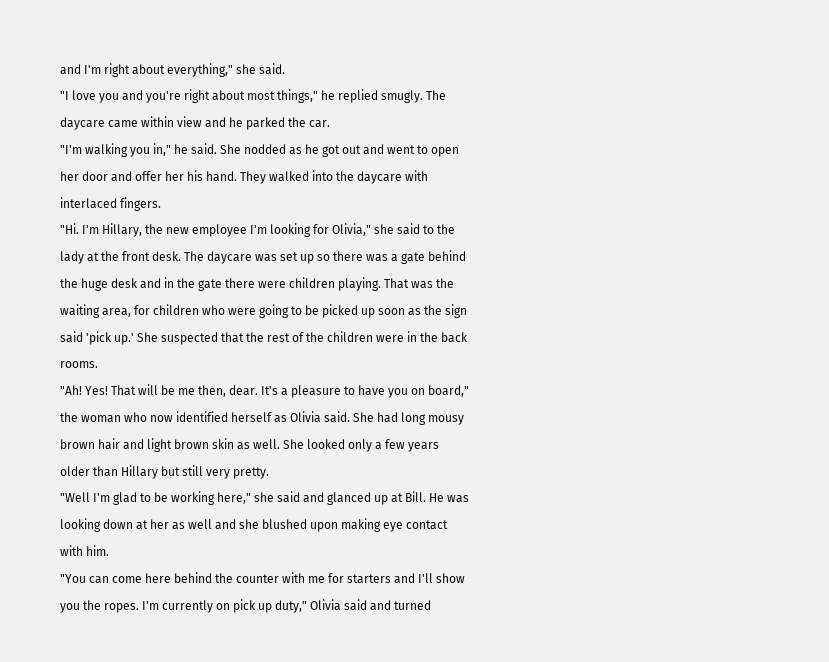and I'm right about everything," she said.
"I love you and you're right about most things," he replied smugly. The daycare came within view and he parked the car.
"I'm walking you in," he said. She nodded as he got out and went to open her door and offer her his hand. They walked into the daycare with interlaced fingers.
"Hi. I'm Hillary, the new employee I'm looking for Olivia," she said to the lady at the front desk. The daycare was set up so there was a gate behind the huge desk and in the gate there were children playing. That was the waiting area, for children who were going to be picked up soon as the sign said 'pick up.' She suspected that the rest of the children were in the back rooms.
"Ah! Yes! That will be me then, dear. It's a pleasure to have you on board," the woman who now identified herself as Olivia said. She had long mousy brown hair and light brown skin as well. She looked only a few years older than Hillary but still very pretty.
"Well I'm glad to be working here," she said and glanced up at Bill. He was looking down at her as well and she blushed upon making eye contact with him.
"You can come here behind the counter with me for starters and I'll show you the ropes. I'm currently on pick up duty," Olivia said and turned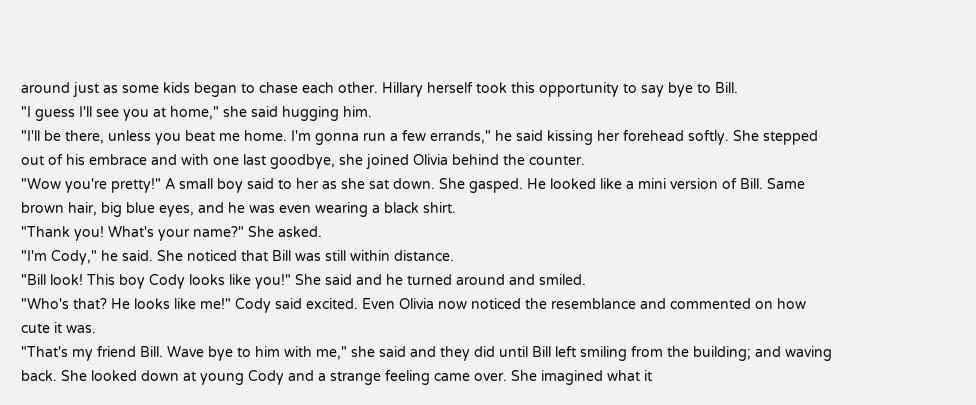around just as some kids began to chase each other. Hillary herself took this opportunity to say bye to Bill.
"I guess I'll see you at home," she said hugging him.
"I'll be there, unless you beat me home. I'm gonna run a few errands," he said kissing her forehead softly. She stepped out of his embrace and with one last goodbye, she joined Olivia behind the counter.
"Wow you're pretty!" A small boy said to her as she sat down. She gasped. He looked like a mini version of Bill. Same brown hair, big blue eyes, and he was even wearing a black shirt.
"Thank you! What's your name?" She asked.
"I'm Cody," he said. She noticed that Bill was still within distance.
"Bill look! This boy Cody looks like you!" She said and he turned around and smiled.
"Who's that? He looks like me!" Cody said excited. Even Olivia now noticed the resemblance and commented on how cute it was.
"That's my friend Bill. Wave bye to him with me," she said and they did until Bill left smiling from the building; and waving back. She looked down at young Cody and a strange feeling came over. She imagined what it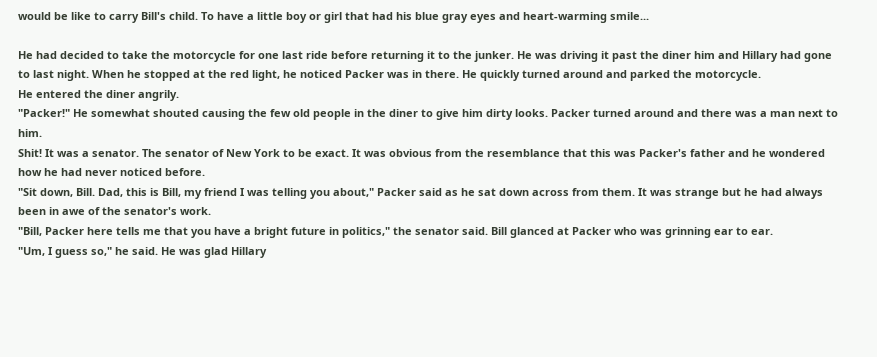would be like to carry Bill's child. To have a little boy or girl that had his blue gray eyes and heart-warming smile...

He had decided to take the motorcycle for one last ride before returning it to the junker. He was driving it past the diner him and Hillary had gone to last night. When he stopped at the red light, he noticed Packer was in there. He quickly turned around and parked the motorcycle.
He entered the diner angrily.
"Packer!" He somewhat shouted causing the few old people in the diner to give him dirty looks. Packer turned around and there was a man next to him.
Shit! It was a senator. The senator of New York to be exact. It was obvious from the resemblance that this was Packer's father and he wondered how he had never noticed before.
"Sit down, Bill. Dad, this is Bill, my friend I was telling you about," Packer said as he sat down across from them. It was strange but he had always been in awe of the senator's work.
"Bill, Packer here tells me that you have a bright future in politics," the senator said. Bill glanced at Packer who was grinning ear to ear.
"Um, I guess so," he said. He was glad Hillary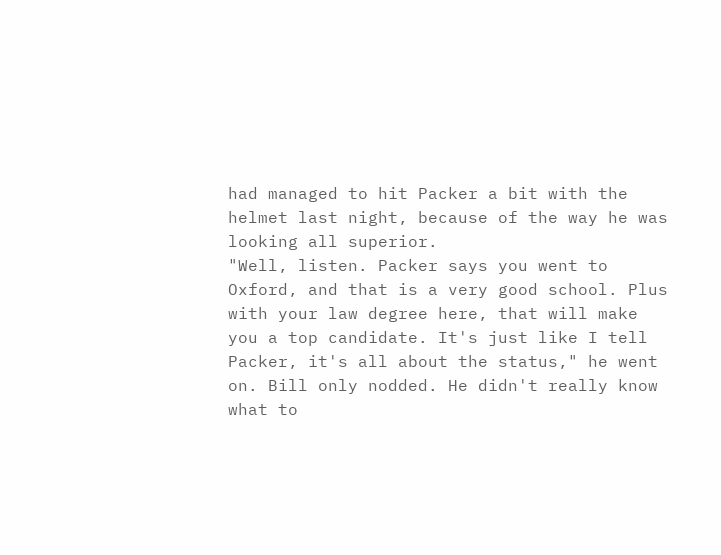had managed to hit Packer a bit with the helmet last night, because of the way he was looking all superior.
"Well, listen. Packer says you went to Oxford, and that is a very good school. Plus with your law degree here, that will make you a top candidate. It's just like I tell Packer, it's all about the status," he went on. Bill only nodded. He didn't really know what to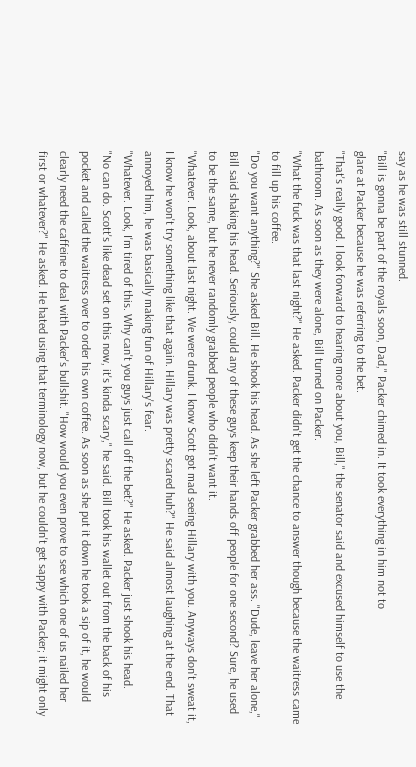say as he was still stunned.
"Bill is gonna be part of the royals soon, Dad," Packer chimed in. It took everything in him not to
glare at Packer because he was referring to the bet.
"That's really good. I look forward to hearing more about you, Bill," the senator said and excused himself to use the bathroom. As soon as they were alone, Bill turned on Packer.
"What the fuck was that last night?" He asked. Packer didn't get the chance to answer though because the waitress came to fill up his coffee.
"Do you want anything?" She asked Bill. He shook his head. As she left Packer grabbed her ass. "Dude, leave her alone," Bill said shaking his head. Seriously, could any of these guys keep their hands off people for one second? Sure, he used to be the same, but he never randomly grabbed people who didn't want it.
"Whatever. Look, about last night. We were drunk. I know Scott got mad seeing Hillary with you. Anyways don't sweat it, I know he won't try something like that again. Hillary was pretty scared huh?" He said almost laughing at the end. That annoyed him, he was basically making fun of Hillary's fear.
"Whatever. Look, I'm tired of this. Why can't you guys just call off the bet?" He asked. Packer just shook his head.
"No can do. Scott's like dead set on this now, it's kinda scary," he said. Bill took his wallet out from the back of his pocket and called the waitress over to order his own coffee. As soon as she put it down he took a sip of it, he would clearly need the caffeine to deal with Packer's bullshit. "How would you even prove to see which one of us nailed her first or whatever?" He asked. He hated using that terminology now, but he couldn't get sappy with Packer; it might only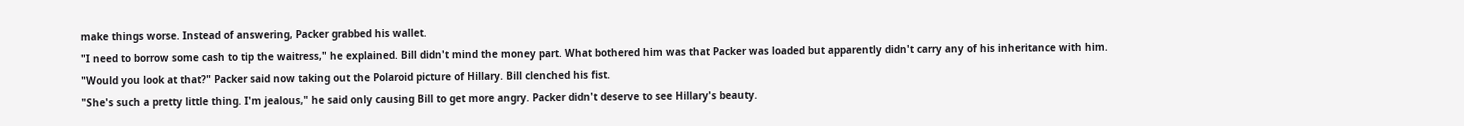make things worse. Instead of answering, Packer grabbed his wallet.
"I need to borrow some cash to tip the waitress," he explained. Bill didn't mind the money part. What bothered him was that Packer was loaded but apparently didn't carry any of his inheritance with him.
"Would you look at that?" Packer said now taking out the Polaroid picture of Hillary. Bill clenched his fist.
"She's such a pretty little thing. I'm jealous," he said only causing Bill to get more angry. Packer didn't deserve to see Hillary's beauty.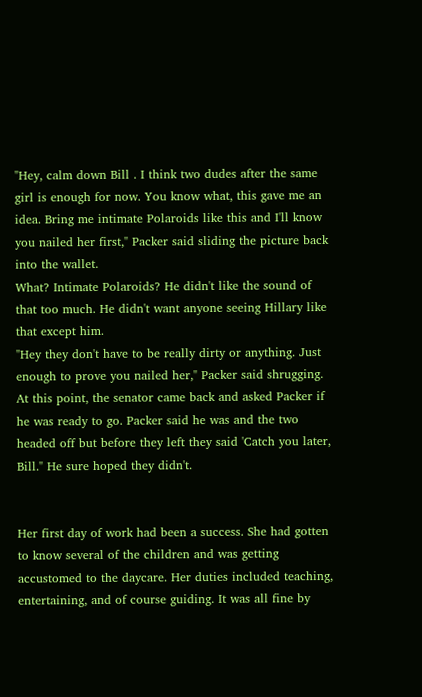"Hey, calm down Bill . I think two dudes after the same girl is enough for now. You know what, this gave me an idea. Bring me intimate Polaroids like this and I'll know you nailed her first," Packer said sliding the picture back into the wallet.
What? Intimate Polaroids? He didn't like the sound of that too much. He didn't want anyone seeing Hillary like that except him.
"Hey they don't have to be really dirty or anything. Just enough to prove you nailed her," Packer said shrugging. At this point, the senator came back and asked Packer if he was ready to go. Packer said he was and the two headed off but before they left they said 'Catch you later, Bill." He sure hoped they didn't.


Her first day of work had been a success. She had gotten to know several of the children and was getting accustomed to the daycare. Her duties included teaching, entertaining, and of course guiding. It was all fine by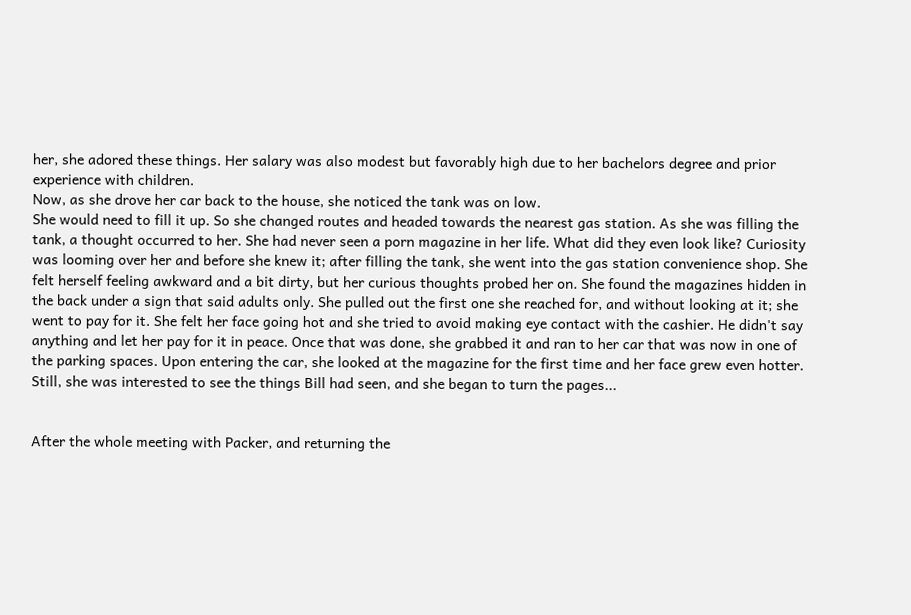her, she adored these things. Her salary was also modest but favorably high due to her bachelors degree and prior experience with children.
Now, as she drove her car back to the house, she noticed the tank was on low.
She would need to fill it up. So she changed routes and headed towards the nearest gas station. As she was filling the tank, a thought occurred to her. She had never seen a porn magazine in her life. What did they even look like? Curiosity was looming over her and before she knew it; after filling the tank, she went into the gas station convenience shop. She felt herself feeling awkward and a bit dirty, but her curious thoughts probed her on. She found the magazines hidden in the back under a sign that said adults only. She pulled out the first one she reached for, and without looking at it; she went to pay for it. She felt her face going hot and she tried to avoid making eye contact with the cashier. He didn't say anything and let her pay for it in peace. Once that was done, she grabbed it and ran to her car that was now in one of the parking spaces. Upon entering the car, she looked at the magazine for the first time and her face grew even hotter. Still, she was interested to see the things Bill had seen, and she began to turn the pages...


After the whole meeting with Packer, and returning the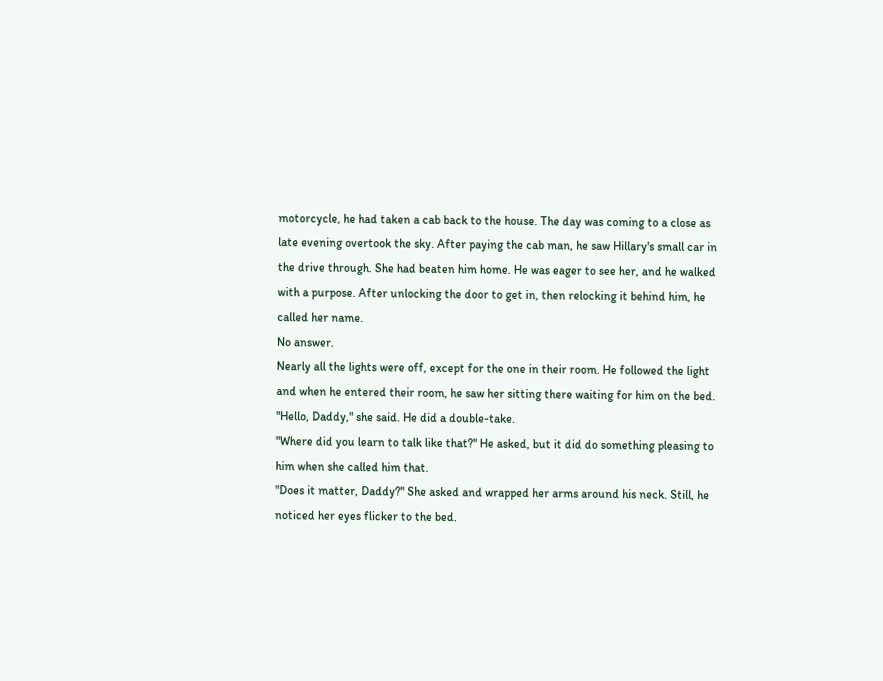motorcycle, he had taken a cab back to the house. The day was coming to a close as late evening overtook the sky. After paying the cab man, he saw Hillary's small car in the drive through. She had beaten him home. He was eager to see her, and he walked with a purpose. After unlocking the door to get in, then relocking it behind him, he called her name.
No answer.
Nearly all the lights were off, except for the one in their room. He followed the light and when he entered their room, he saw her sitting there waiting for him on the bed.
"Hello, Daddy," she said. He did a double-take.
"Where did you learn to talk like that?" He asked, but it did do something pleasing to him when she called him that.
"Does it matter, Daddy?" She asked and wrapped her arms around his neck. Still, he noticed her eyes flicker to the bed.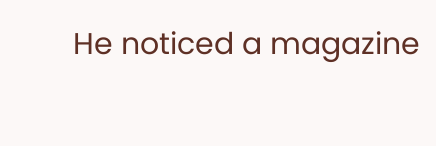He noticed a magazine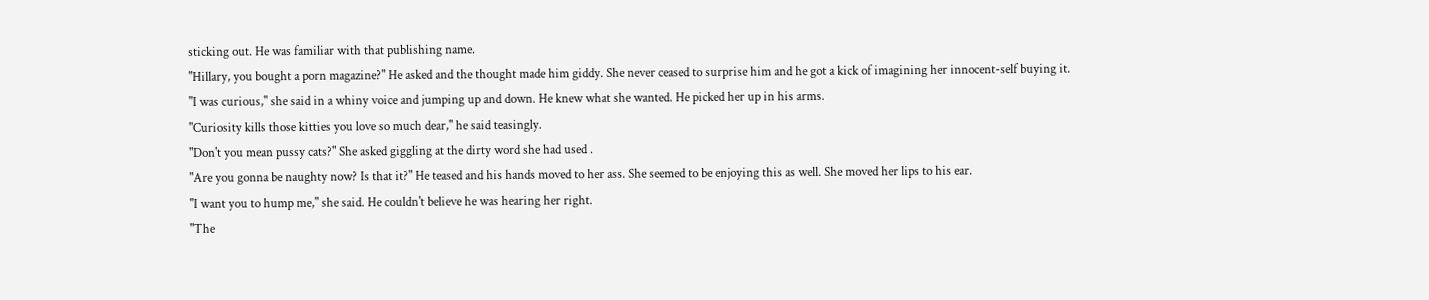sticking out. He was familiar with that publishing name.
"Hillary, you bought a porn magazine?" He asked and the thought made him giddy. She never ceased to surprise him and he got a kick of imagining her innocent-self buying it.
"I was curious," she said in a whiny voice and jumping up and down. He knew what she wanted. He picked her up in his arms.
"Curiosity kills those kitties you love so much dear," he said teasingly.
"Don't you mean pussy cats?" She asked giggling at the dirty word she had used .
"Are you gonna be naughty now? Is that it?" He teased and his hands moved to her ass. She seemed to be enjoying this as well. She moved her lips to his ear.
"I want you to hump me," she said. He couldn't believe he was hearing her right.
"The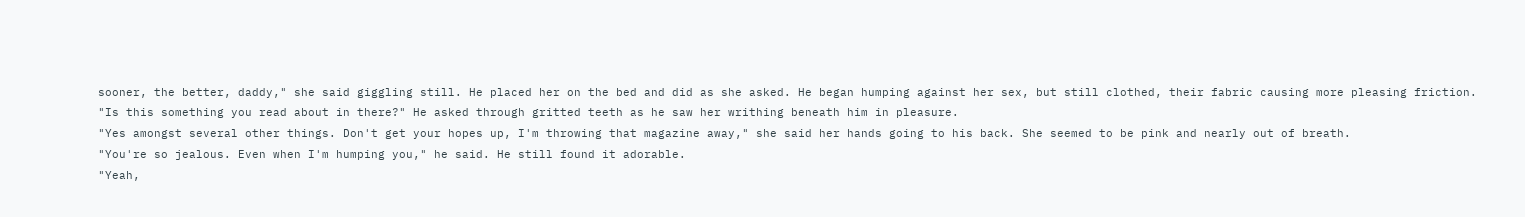sooner, the better, daddy," she said giggling still. He placed her on the bed and did as she asked. He began humping against her sex, but still clothed, their fabric causing more pleasing friction.
"Is this something you read about in there?" He asked through gritted teeth as he saw her writhing beneath him in pleasure.
"Yes amongst several other things. Don't get your hopes up, I'm throwing that magazine away," she said her hands going to his back. She seemed to be pink and nearly out of breath.
"You're so jealous. Even when I'm humping you," he said. He still found it adorable.
"Yeah,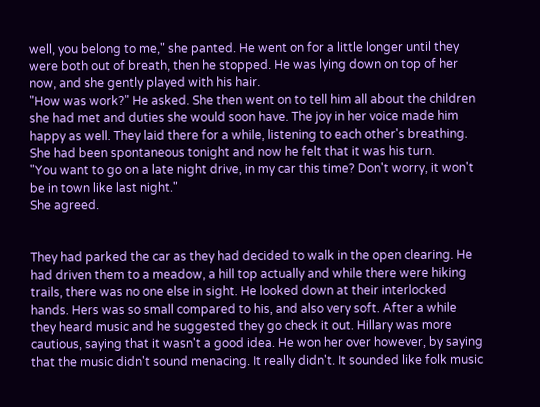well, you belong to me," she panted. He went on for a little longer until they were both out of breath, then he stopped. He was lying down on top of her now, and she gently played with his hair.
"How was work?" He asked. She then went on to tell him all about the children she had met and duties she would soon have. The joy in her voice made him happy as well. They laid there for a while, listening to each other's breathing. She had been spontaneous tonight and now he felt that it was his turn.
"You want to go on a late night drive, in my car this time? Don't worry, it won't be in town like last night."
She agreed.


They had parked the car as they had decided to walk in the open clearing. He had driven them to a meadow, a hill top actually and while there were hiking trails, there was no one else in sight. He looked down at their interlocked hands. Hers was so small compared to his, and also very soft. After a while they heard music and he suggested they go check it out. Hillary was more cautious, saying that it wasn't a good idea. He won her over however, by saying that the music didn't sound menacing. It really didn't. It sounded like folk music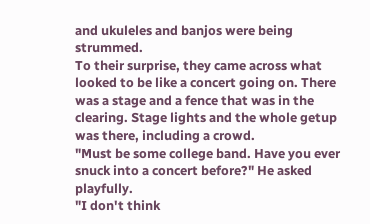and ukuleles and banjos were being strummed.
To their surprise, they came across what looked to be like a concert going on. There was a stage and a fence that was in the clearing. Stage lights and the whole getup was there, including a crowd.
"Must be some college band. Have you ever snuck into a concert before?" He asked playfully.
"I don't think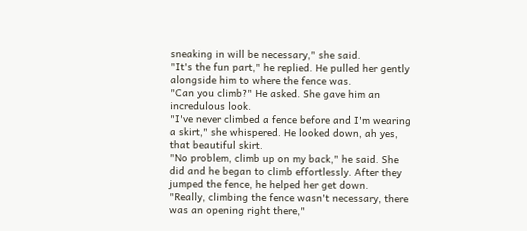sneaking in will be necessary," she said.
"It's the fun part," he replied. He pulled her gently alongside him to where the fence was.
"Can you climb?" He asked. She gave him an incredulous look.
"I've never climbed a fence before and I'm wearing a skirt," she whispered. He looked down, ah yes, that beautiful skirt.
"No problem, climb up on my back," he said. She did and he began to climb effortlessly. After they jumped the fence, he helped her get down.
"Really, climbing the fence wasn't necessary, there was an opening right there,"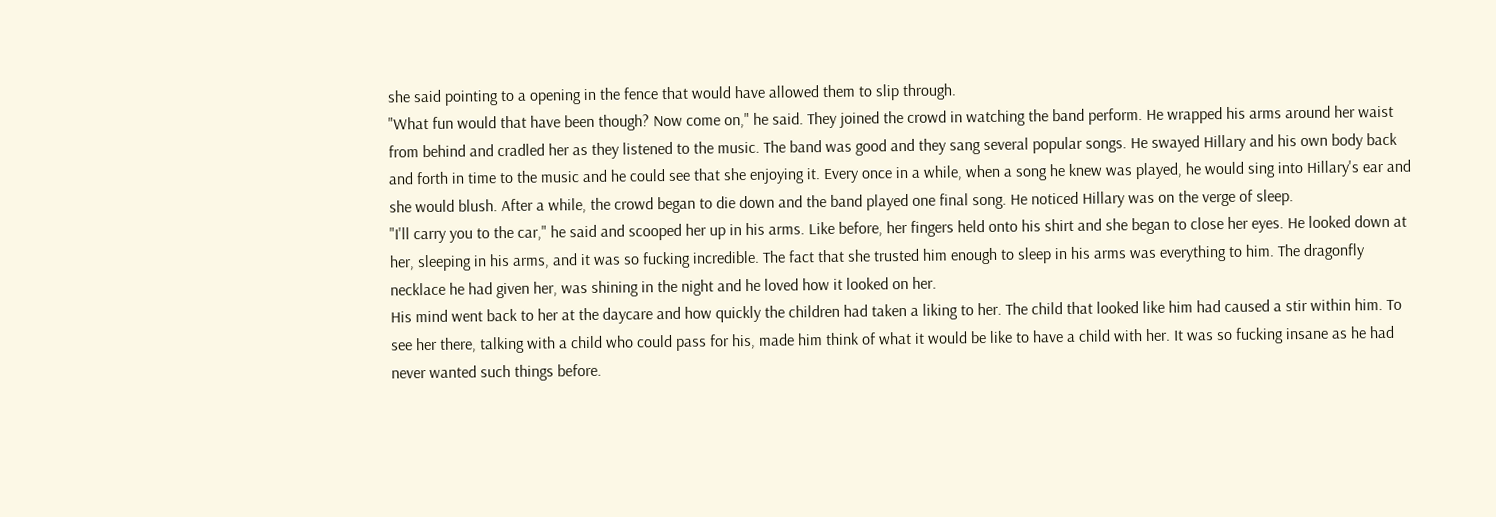she said pointing to a opening in the fence that would have allowed them to slip through.
"What fun would that have been though? Now come on," he said. They joined the crowd in watching the band perform. He wrapped his arms around her waist from behind and cradled her as they listened to the music. The band was good and they sang several popular songs. He swayed Hillary and his own body back and forth in time to the music and he could see that she enjoying it. Every once in a while, when a song he knew was played, he would sing into Hillary's ear and she would blush. After a while, the crowd began to die down and the band played one final song. He noticed Hillary was on the verge of sleep.
"I'll carry you to the car," he said and scooped her up in his arms. Like before, her fingers held onto his shirt and she began to close her eyes. He looked down at her, sleeping in his arms, and it was so fucking incredible. The fact that she trusted him enough to sleep in his arms was everything to him. The dragonfly necklace he had given her, was shining in the night and he loved how it looked on her.
His mind went back to her at the daycare and how quickly the children had taken a liking to her. The child that looked like him had caused a stir within him. To see her there, talking with a child who could pass for his, made him think of what it would be like to have a child with her. It was so fucking insane as he had never wanted such things before.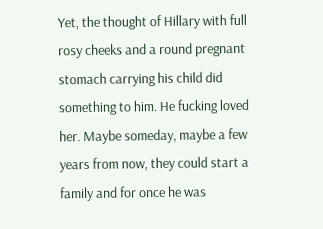Yet, the thought of Hillary with full rosy cheeks and a round pregnant stomach carrying his child did something to him. He fucking loved her. Maybe someday, maybe a few years from now, they could start a family and for once he was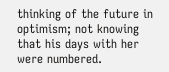thinking of the future in optimism; not knowing that his days with her were numbered.